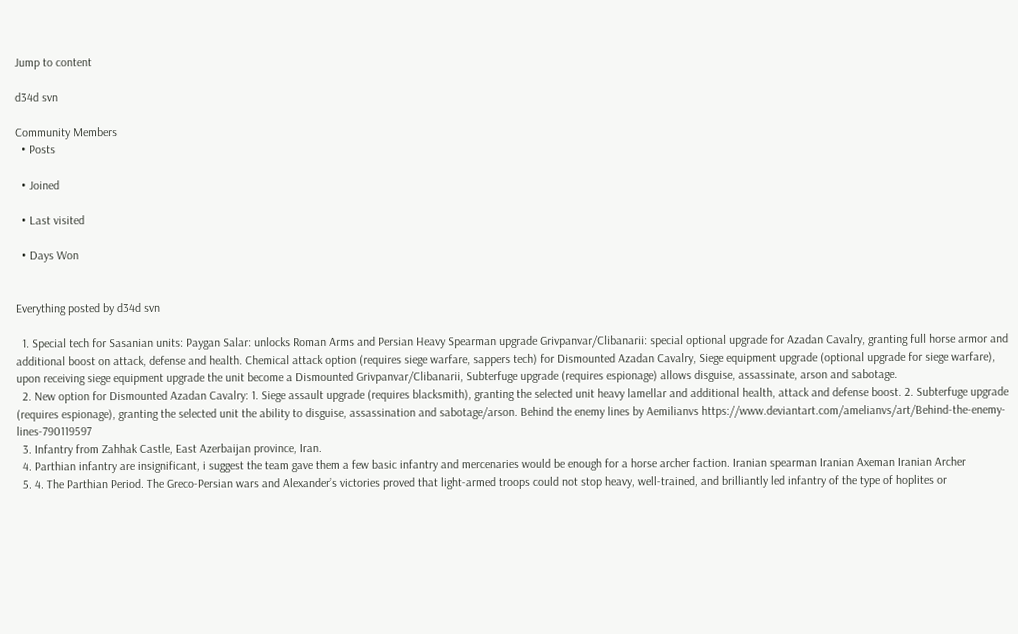Jump to content

d34d svn

Community Members
  • Posts

  • Joined

  • Last visited

  • Days Won


Everything posted by d34d svn

  1. Special tech for Sasanian units: Paygan Salar: unlocks Roman Arms and Persian Heavy Spearman upgrade Grivpanvar/Clibanarii: special optional upgrade for Azadan Cavalry, granting full horse armor and additional boost on attack, defense and health. Chemical attack option (requires siege warfare, sappers tech) for Dismounted Azadan Cavalry, Siege equipment upgrade (optional upgrade for siege warfare), upon receiving siege equipment upgrade the unit become a Dismounted Grivpanvar/Clibanarii, Subterfuge upgrade (requires espionage) allows disguise, assassinate, arson and sabotage.
  2. New option for Dismounted Azadan Cavalry: 1. Siege assault upgrade (requires blacksmith), granting the selected unit heavy lamellar and additional health, attack and defense boost. 2. Subterfuge upgrade (requires espionage), granting the selected unit the ability to disguise, assassination and sabotage/arson. Behind the enemy lines by Aemilianvs https://www.deviantart.com/amelianvs/art/Behind-the-enemy-lines-790119597
  3. Infantry from Zahhak Castle, East Azerbaijan province, Iran.
  4. Parthian infantry are insignificant, i suggest the team gave them a few basic infantry and mercenaries would be enough for a horse archer faction. Iranian spearman Iranian Axeman Iranian Archer
  5. 4. The Parthian Period. The Greco-Persian wars and Alexander’s victories proved that light-armed troops could not stop heavy, well-trained, and brilliantly led infantry of the type of hoplites or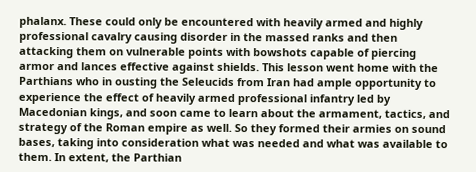phalanx. These could only be encountered with heavily armed and highly professional cavalry causing disorder in the massed ranks and then attacking them on vulnerable points with bowshots capable of piercing armor and lances effective against shields. This lesson went home with the Parthians who in ousting the Seleucids from Iran had ample opportunity to experience the effect of heavily armed professional infantry led by Macedonian kings, and soon came to learn about the armament, tactics, and strategy of the Roman empire as well. So they formed their armies on sound bases, taking into consideration what was needed and what was available to them. In extent, the Parthian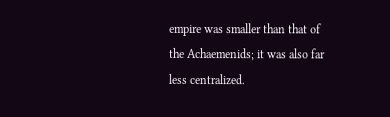empire was smaller than that of the Achaemenids; it was also far less centralized.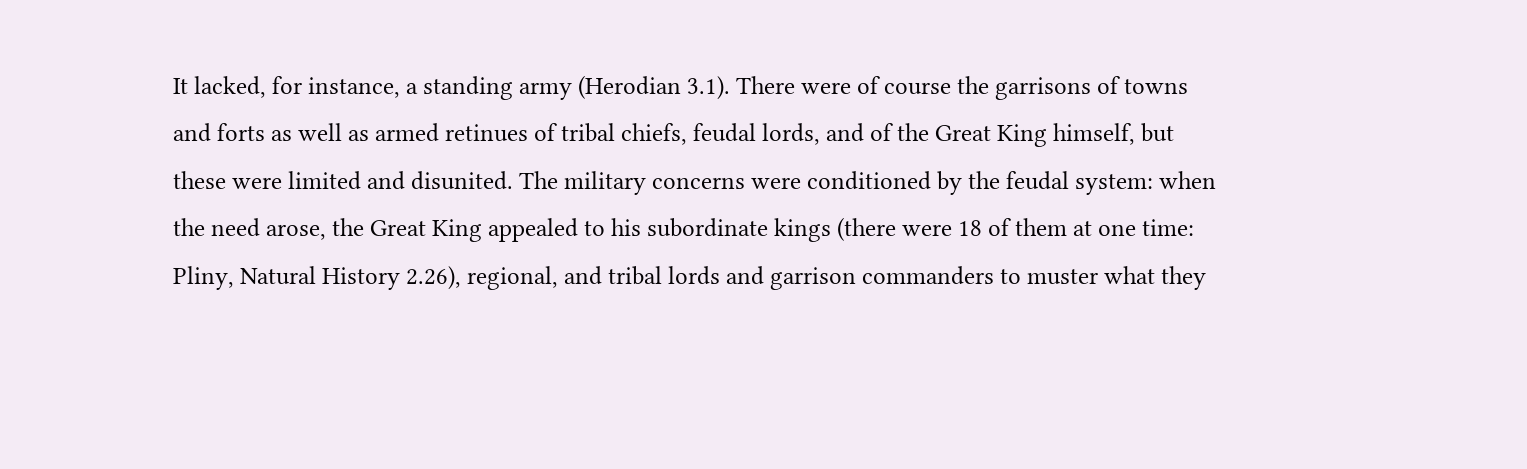It lacked, for instance, a standing army (Herodian 3.1). There were of course the garrisons of towns and forts as well as armed retinues of tribal chiefs, feudal lords, and of the Great King himself, but these were limited and disunited. The military concerns were conditioned by the feudal system: when the need arose, the Great King appealed to his subordinate kings (there were 18 of them at one time: Pliny, Natural History 2.26), regional, and tribal lords and garrison commanders to muster what they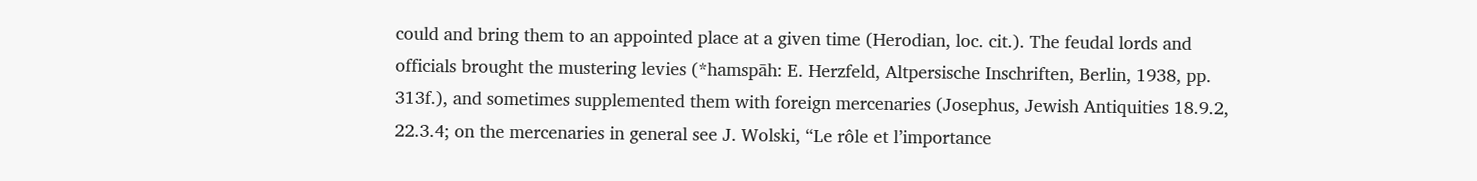could and bring them to an appointed place at a given time (Herodian, loc. cit.). The feudal lords and officials brought the mustering levies (*hamspāh: E. Herzfeld, Altpersische Inschriften, Berlin, 1938, pp. 313f.), and sometimes supplemented them with foreign mercenaries (Josephus, Jewish Antiquities 18.9.2, 22.3.4; on the mercenaries in general see J. Wolski, “Le rôle et l’importance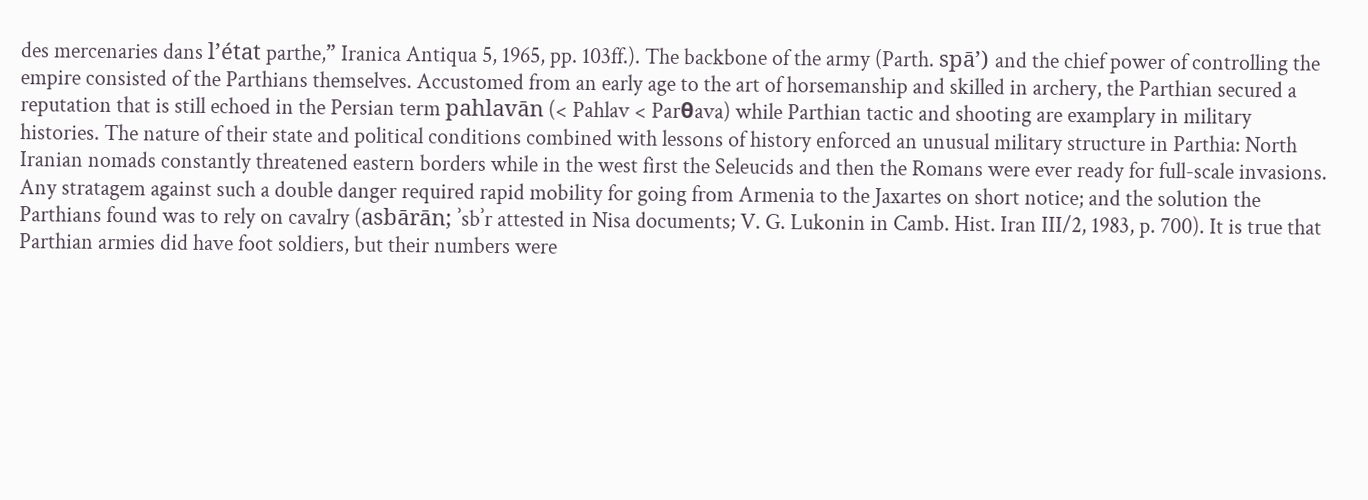des mercenaries dans l’état parthe,” Iranica Antiqua 5, 1965, pp. 103ff.). The backbone of the army (Parth. spā’) and the chief power of controlling the empire consisted of the Parthians themselves. Accustomed from an early age to the art of horsemanship and skilled in archery, the Parthian secured a reputation that is still echoed in the Persian term pahlavān (< Pahlav < Parθava) while Parthian tactic and shooting are examplary in military histories. The nature of their state and political conditions combined with lessons of history enforced an unusual military structure in Parthia: North Iranian nomads constantly threatened eastern borders while in the west first the Seleucids and then the Romans were ever ready for full-scale invasions. Any stratagem against such a double danger required rapid mobility for going from Armenia to the Jaxartes on short notice; and the solution the Parthians found was to rely on cavalry (asbārān; ʾsbʾr attested in Nisa documents; V. G. Lukonin in Camb. Hist. Iran III/2, 1983, p. 700). It is true that Parthian armies did have foot soldiers, but their numbers were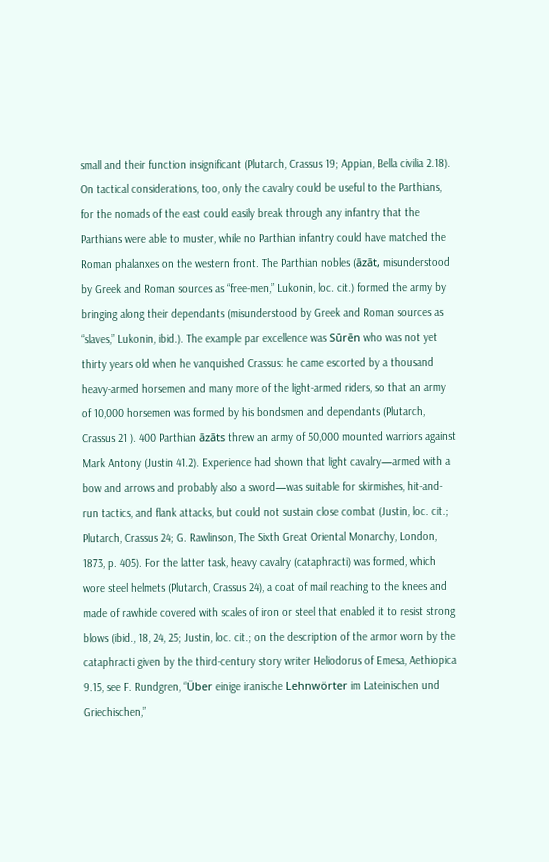small and their function insignificant (Plutarch, Crassus 19; Appian, Bella civilia 2.18). On tactical considerations, too, only the cavalry could be useful to the Parthians, for the nomads of the east could easily break through any infantry that the Parthians were able to muster, while no Parthian infantry could have matched the Roman phalanxes on the western front. The Parthian nobles (āzāt, misunderstood by Greek and Roman sources as “free-men,” Lukonin, loc. cit.) formed the army by bringing along their dependants (misunderstood by Greek and Roman sources as “slaves,” Lukonin, ibid.). The example par excellence was Sūrēn who was not yet thirty years old when he vanquished Crassus: he came escorted by a thousand heavy-armed horsemen and many more of the light-armed riders, so that an army of 10,000 horsemen was formed by his bondsmen and dependants (Plutarch, Crassus 21 ). 400 Parthian āzāts threw an army of 50,000 mounted warriors against Mark Antony (Justin 41.2). Experience had shown that light cavalry—armed with a bow and arrows and probably also a sword—was suitable for skirmishes, hit-and-run tactics, and flank attacks, but could not sustain close combat (Justin, loc. cit.; Plutarch, Crassus 24; G. Rawlinson, The Sixth Great Oriental Monarchy, London, 1873, p. 405). For the latter task, heavy cavalry (cataphracti) was formed, which wore steel helmets (Plutarch, Crassus 24), a coat of mail reaching to the knees and made of rawhide covered with scales of iron or steel that enabled it to resist strong blows (ibid., 18, 24, 25; Justin, loc. cit.; on the description of the armor worn by the cataphracti given by the third-century story writer Heliodorus of Emesa, Aethiopica 9.15, see F. Rundgren, “Über einige iranische Lehnwörter im Lateinischen und Griechischen,”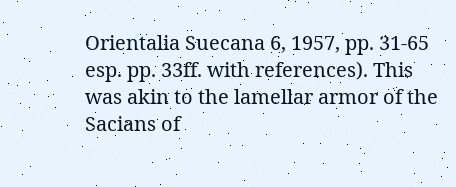Orientalia Suecana 6, 1957, pp. 31-65 esp. pp. 33ff. with references). This was akin to the lamellar armor of the Sacians of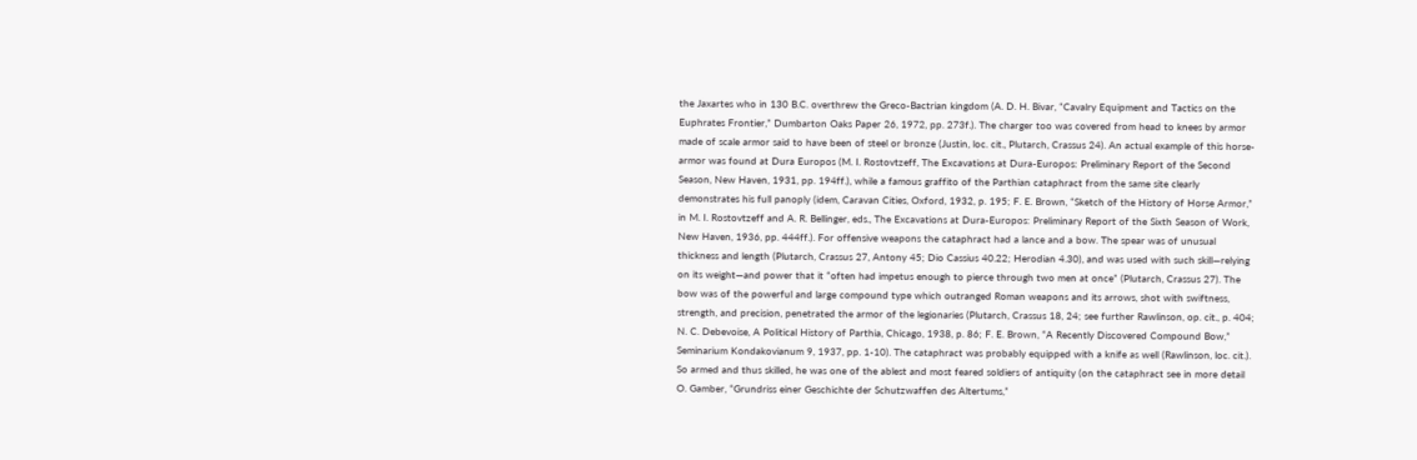the Jaxartes who in 130 B.C. overthrew the Greco-Bactrian kingdom (A. D. H. Bivar, “Cavalry Equipment and Tactics on the Euphrates Frontier,” Dumbarton Oaks Paper 26, 1972, pp. 273f.). The charger too was covered from head to knees by armor made of scale armor said to have been of steel or bronze (Justin, loc. cit., Plutarch, Crassus 24). An actual example of this horse-armor was found at Dura Europos (M. I. Rostovtzeff, The Excavations at Dura-Europos: Preliminary Report of the Second Season, New Haven, 1931, pp. 194ff.), while a famous graffito of the Parthian cataphract from the same site clearly demonstrates his full panoply (idem, Caravan Cities, Oxford, 1932, p. 195; F. E. Brown, “Sketch of the History of Horse Armor,” in M. I. Rostovtzeff and A. R. Bellinger, eds., The Excavations at Dura-Europos: Preliminary Report of the Sixth Season of Work, New Haven, 1936, pp. 444ff.). For offensive weapons the cataphract had a lance and a bow. The spear was of unusual thickness and length (Plutarch, Crassus 27, Antony 45; Dio Cassius 40.22; Herodian 4.30), and was used with such skill—relying on its weight—and power that it “often had impetus enough to pierce through two men at once” (Plutarch, Crassus 27). The bow was of the powerful and large compound type which outranged Roman weapons and its arrows, shot with swiftness, strength, and precision, penetrated the armor of the legionaries (Plutarch, Crassus 18, 24; see further Rawlinson, op. cit., p. 404; N. C. Debevoise, A Political History of Parthia, Chicago, 1938, p. 86; F. E. Brown, “A Recently Discovered Compound Bow,” Seminarium Kondakovianum 9, 1937, pp. 1-10). The cataphract was probably equipped with a knife as well (Rawlinson, loc. cit.). So armed and thus skilled, he was one of the ablest and most feared soldiers of antiquity (on the cataphract see in more detail O. Gamber, “Grundriss einer Geschichte der Schutzwaffen des Altertums,”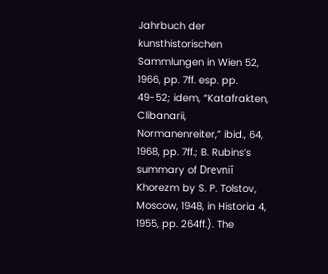Jahrbuch der kunsthistorischen Sammlungen in Wien 52, 1966, pp. 7ff. esp. pp. 49-52; idem, “Katafrakten, Clibanarii, Normanenreiter,” ibid., 64, 1968, pp. 7ff.; B. Rubins’s summary of Drevniĭ Khorezm by S. P. Tolstov, Moscow, 1948, in Historia 4, 1955, pp. 264ff.). The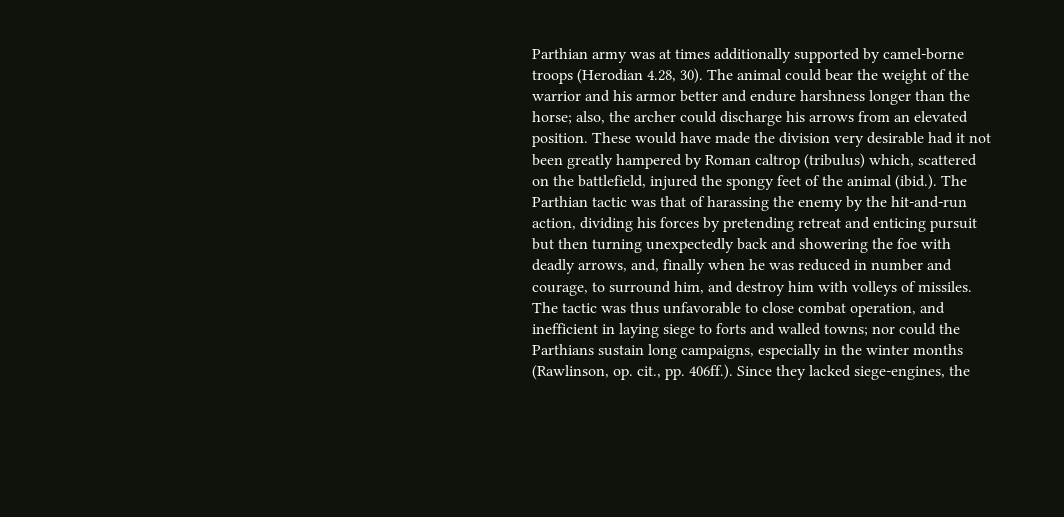Parthian army was at times additionally supported by camel-borne troops (Herodian 4.28, 30). The animal could bear the weight of the warrior and his armor better and endure harshness longer than the horse; also, the archer could discharge his arrows from an elevated position. These would have made the division very desirable had it not been greatly hampered by Roman caltrop (tribulus) which, scattered on the battlefield, injured the spongy feet of the animal (ibid.). The Parthian tactic was that of harassing the enemy by the hit-and-run action, dividing his forces by pretending retreat and enticing pursuit but then turning unexpectedly back and showering the foe with deadly arrows, and, finally when he was reduced in number and courage, to surround him, and destroy him with volleys of missiles. The tactic was thus unfavorable to close combat operation, and inefficient in laying siege to forts and walled towns; nor could the Parthians sustain long campaigns, especially in the winter months (Rawlinson, op. cit., pp. 406ff.). Since they lacked siege-engines, the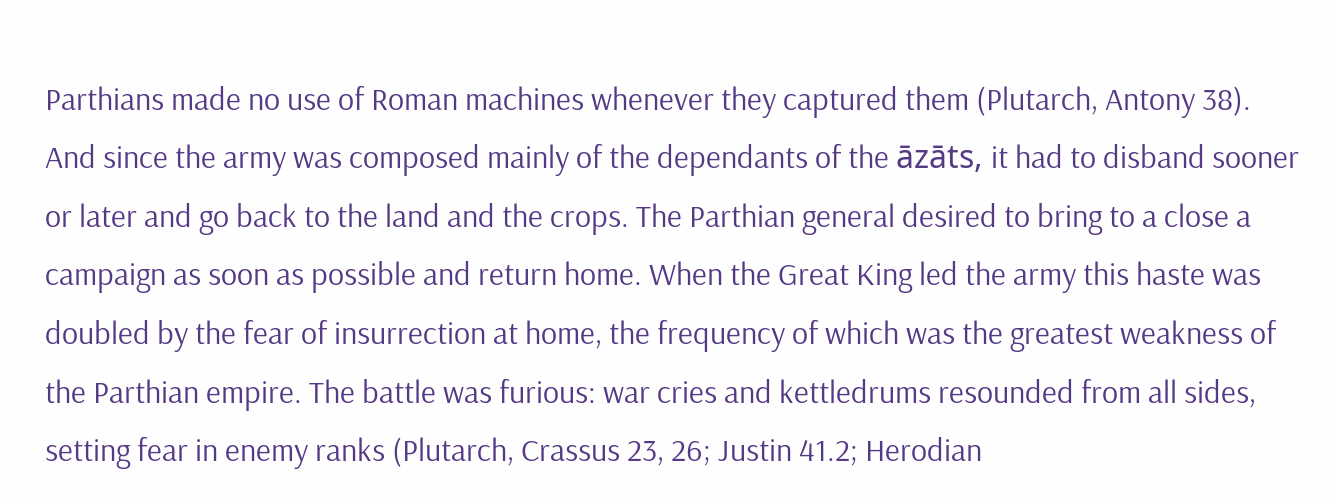Parthians made no use of Roman machines whenever they captured them (Plutarch, Antony 38). And since the army was composed mainly of the dependants of the āzāts, it had to disband sooner or later and go back to the land and the crops. The Parthian general desired to bring to a close a campaign as soon as possible and return home. When the Great King led the army this haste was doubled by the fear of insurrection at home, the frequency of which was the greatest weakness of the Parthian empire. The battle was furious: war cries and kettledrums resounded from all sides, setting fear in enemy ranks (Plutarch, Crassus 23, 26; Justin 41.2; Herodian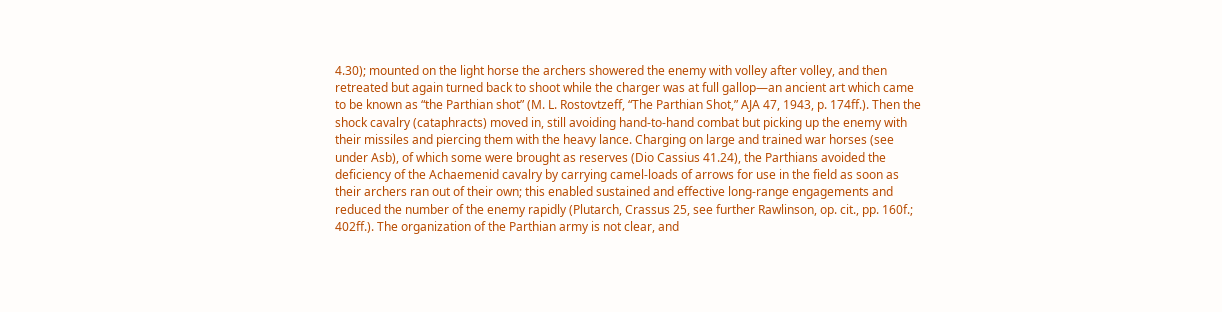4.30); mounted on the light horse the archers showered the enemy with volley after volley, and then retreated but again turned back to shoot while the charger was at full gallop—an ancient art which came to be known as “the Parthian shot” (M. L. Rostovtzeff, “The Parthian Shot,” AJA 47, 1943, p. 174ff.). Then the shock cavalry (cataphracts) moved in, still avoiding hand-to-hand combat but picking up the enemy with their missiles and piercing them with the heavy lance. Charging on large and trained war horses (see under Asb), of which some were brought as reserves (Dio Cassius 41.24), the Parthians avoided the deficiency of the Achaemenid cavalry by carrying camel-loads of arrows for use in the field as soon as their archers ran out of their own; this enabled sustained and effective long-range engagements and reduced the number of the enemy rapidly (Plutarch, Crassus 25, see further Rawlinson, op. cit., pp. 160f.; 402ff.). The organization of the Parthian army is not clear, and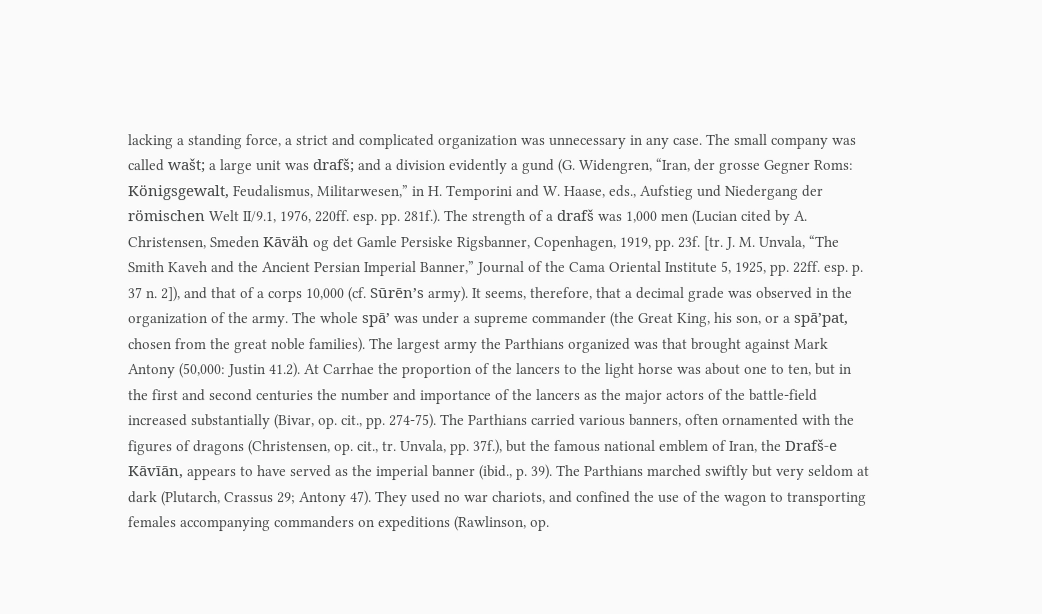lacking a standing force, a strict and complicated organization was unnecessary in any case. The small company was called wašt; a large unit was drafš; and a division evidently a gund (G. Widengren, “Iran, der grosse Gegner Roms: Königsgewalt, Feudalismus, Militarwesen,” in H. Temporini and W. Haase, eds., Aufstieg und Niedergang der römischen Welt II/9.1, 1976, 220ff. esp. pp. 281f.). The strength of a drafš was 1,000 men (Lucian cited by A. Christensen, Smeden Kāväh og det Gamle Persiske Rigsbanner, Copenhagen, 1919, pp. 23f. [tr. J. M. Unvala, “The Smith Kaveh and the Ancient Persian Imperial Banner,” Journal of the Cama Oriental Institute 5, 1925, pp. 22ff. esp. p. 37 n. 2]), and that of a corps 10,000 (cf. Sūrēn’s army). It seems, therefore, that a decimal grade was observed in the organization of the army. The whole spā’ was under a supreme commander (the Great King, his son, or a spā’pat, chosen from the great noble families). The largest army the Parthians organized was that brought against Mark Antony (50,000: Justin 41.2). At Carrhae the proportion of the lancers to the light horse was about one to ten, but in the first and second centuries the number and importance of the lancers as the major actors of the battle-field increased substantially (Bivar, op. cit., pp. 274-75). The Parthians carried various banners, often ornamented with the figures of dragons (Christensen, op. cit., tr. Unvala, pp. 37f.), but the famous national emblem of Iran, the Drafš-e Kāvīān, appears to have served as the imperial banner (ibid., p. 39). The Parthians marched swiftly but very seldom at dark (Plutarch, Crassus 29; Antony 47). They used no war chariots, and confined the use of the wagon to transporting females accompanying commanders on expeditions (Rawlinson, op.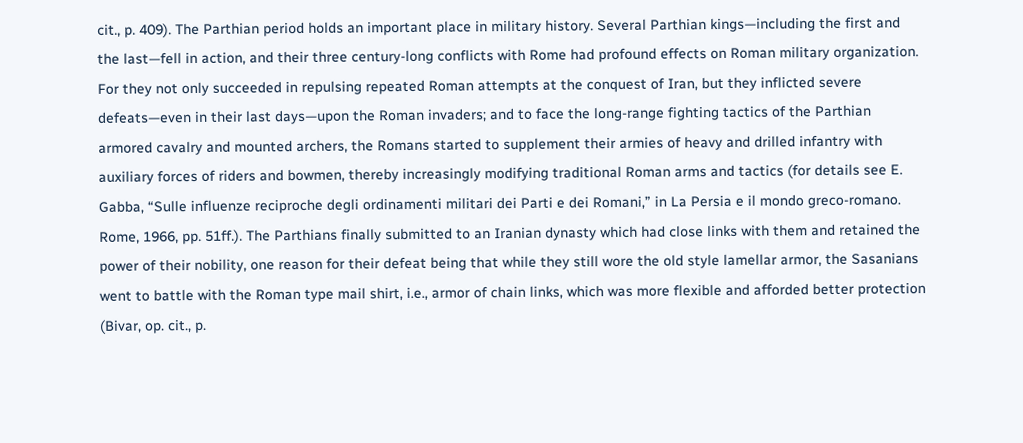cit., p. 409). The Parthian period holds an important place in military history. Several Parthian kings—including the first and the last—fell in action, and their three century-long conflicts with Rome had profound effects on Roman military organization. For they not only succeeded in repulsing repeated Roman attempts at the conquest of Iran, but they inflicted severe defeats—even in their last days—upon the Roman invaders; and to face the long-range fighting tactics of the Parthian armored cavalry and mounted archers, the Romans started to supplement their armies of heavy and drilled infantry with auxiliary forces of riders and bowmen, thereby increasingly modifying traditional Roman arms and tactics (for details see E. Gabba, “Sulle influenze reciproche degli ordinamenti militari dei Parti e dei Romani,” in La Persia e il mondo greco-romano. Rome, 1966, pp. 51ff.). The Parthians finally submitted to an Iranian dynasty which had close links with them and retained the power of their nobility, one reason for their defeat being that while they still wore the old style lamellar armor, the Sasanians went to battle with the Roman type mail shirt, i.e., armor of chain links, which was more flexible and afforded better protection (Bivar, op. cit., p.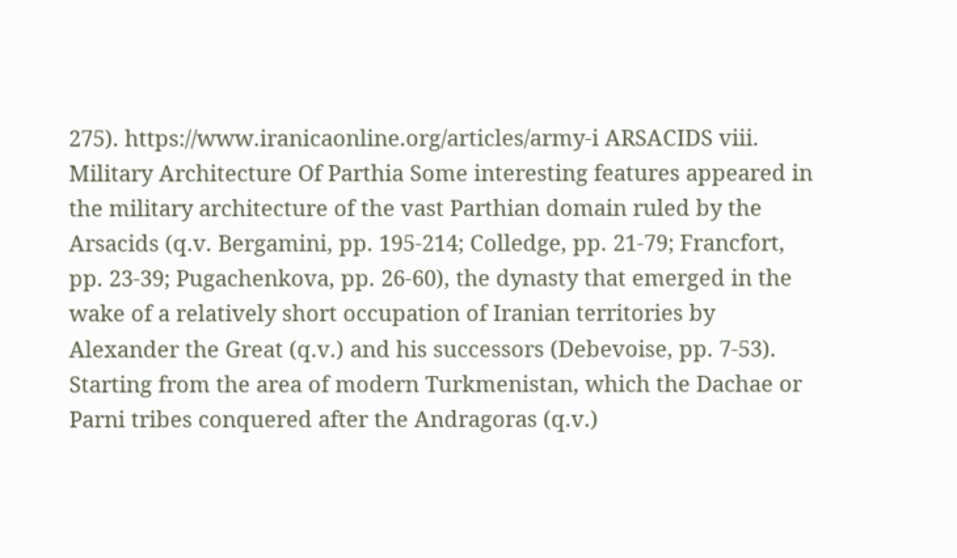275). https://www.iranicaonline.org/articles/army-i ARSACIDS viii. Military Architecture Of Parthia Some interesting features appeared in the military architecture of the vast Parthian domain ruled by the Arsacids (q.v. Bergamini, pp. 195-214; Colledge, pp. 21-79; Francfort, pp. 23-39; Pugachenkova, pp. 26-60), the dynasty that emerged in the wake of a relatively short occupation of Iranian territories by Alexander the Great (q.v.) and his successors (Debevoise, pp. 7-53). Starting from the area of modern Turkmenistan, which the Dachae or Parni tribes conquered after the Andragoras (q.v.)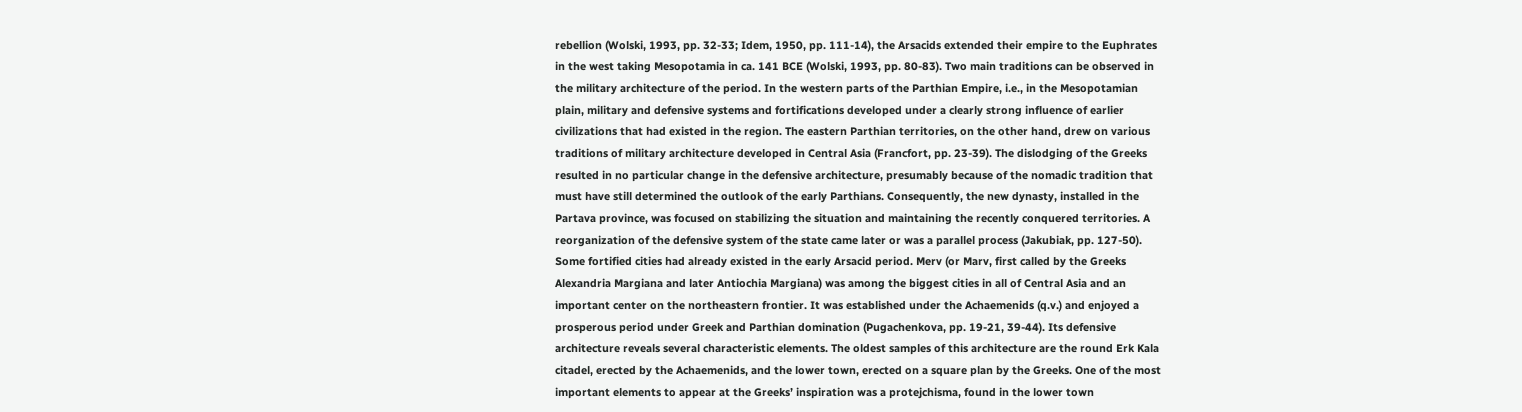rebellion (Wolski, 1993, pp. 32-33; Idem, 1950, pp. 111-14), the Arsacids extended their empire to the Euphrates in the west taking Mesopotamia in ca. 141 BCE (Wolski, 1993, pp. 80-83). Two main traditions can be observed in the military architecture of the period. In the western parts of the Parthian Empire, i.e., in the Mesopotamian plain, military and defensive systems and fortifications developed under a clearly strong influence of earlier civilizations that had existed in the region. The eastern Parthian territories, on the other hand, drew on various traditions of military architecture developed in Central Asia (Francfort, pp. 23-39). The dislodging of the Greeks resulted in no particular change in the defensive architecture, presumably because of the nomadic tradition that must have still determined the outlook of the early Parthians. Consequently, the new dynasty, installed in the Partava province, was focused on stabilizing the situation and maintaining the recently conquered territories. A reorganization of the defensive system of the state came later or was a parallel process (Jakubiak, pp. 127-50). Some fortified cities had already existed in the early Arsacid period. Merv (or Marv, first called by the Greeks Alexandria Margiana and later Antiochia Margiana) was among the biggest cities in all of Central Asia and an important center on the northeastern frontier. It was established under the Achaemenids (q.v.) and enjoyed a prosperous period under Greek and Parthian domination (Pugachenkova, pp. 19-21, 39-44). Its defensive architecture reveals several characteristic elements. The oldest samples of this architecture are the round Erk Kala citadel, erected by the Achaemenids, and the lower town, erected on a square plan by the Greeks. One of the most important elements to appear at the Greeks’ inspiration was a protejchisma, found in the lower town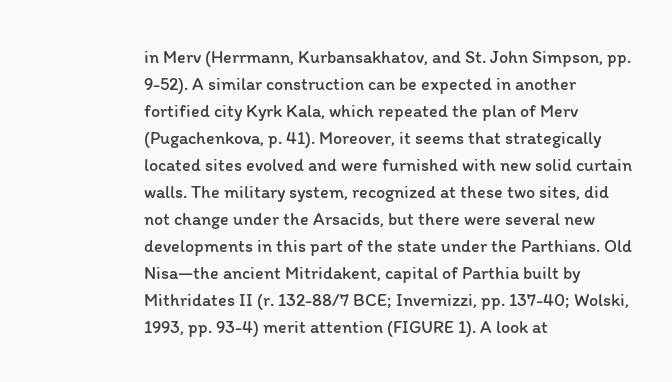in Merv (Herrmann, Kurbansakhatov, and St. John Simpson, pp. 9-52). A similar construction can be expected in another fortified city Kyrk Kala, which repeated the plan of Merv (Pugachenkova, p. 41). Moreover, it seems that strategically located sites evolved and were furnished with new solid curtain walls. The military system, recognized at these two sites, did not change under the Arsacids, but there were several new developments in this part of the state under the Parthians. Old Nisa—the ancient Mitridakent, capital of Parthia built by Mithridates II (r. 132-88/7 BCE; Invernizzi, pp. 137-40; Wolski, 1993, pp. 93-4) merit attention (FIGURE 1). A look at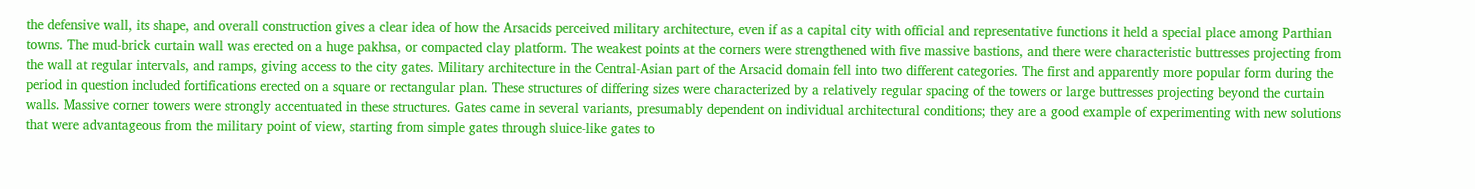the defensive wall, its shape, and overall construction gives a clear idea of how the Arsacids perceived military architecture, even if as a capital city with official and representative functions it held a special place among Parthian towns. The mud-brick curtain wall was erected on a huge pakhsa, or compacted clay platform. The weakest points at the corners were strengthened with five massive bastions, and there were characteristic buttresses projecting from the wall at regular intervals, and ramps, giving access to the city gates. Military architecture in the Central-Asian part of the Arsacid domain fell into two different categories. The first and apparently more popular form during the period in question included fortifications erected on a square or rectangular plan. These structures of differing sizes were characterized by a relatively regular spacing of the towers or large buttresses projecting beyond the curtain walls. Massive corner towers were strongly accentuated in these structures. Gates came in several variants, presumably dependent on individual architectural conditions; they are a good example of experimenting with new solutions that were advantageous from the military point of view, starting from simple gates through sluice-like gates to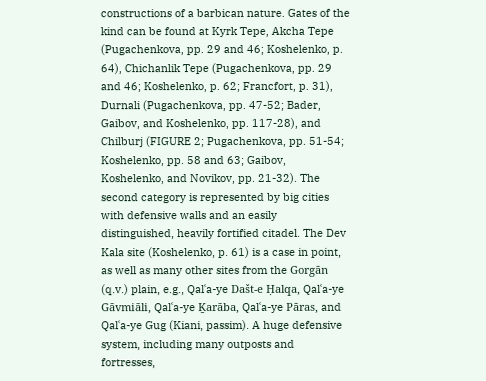constructions of a barbican nature. Gates of the kind can be found at Kyrk Tepe, Akcha Tepe (Pugachenkova, pp. 29 and 46; Koshelenko, p. 64), Chichanlik Tepe (Pugachenkova, pp. 29 and 46; Koshelenko, p. 62; Francfort, p. 31), Durnali (Pugachenkova, pp. 47-52; Bader, Gaibov, and Koshelenko, pp. 117-28), and Chilburj (FIGURE 2; Pugachenkova, pp. 51-54; Koshelenko, pp. 58 and 63; Gaibov, Koshelenko, and Novikov, pp. 21-32). The second category is represented by big cities with defensive walls and an easily distinguished, heavily fortified citadel. The Dev Kala site (Koshelenko, p. 61) is a case in point, as well as many other sites from the Gorgān (q.v.) plain, e.g., Qalʿa-ye Dašt-e Ḥalqa, Qalʿa-ye Gāvmiāli, Qalʿa-ye Ḵarāba, Qalʿa-ye Pāras, and Qalʿa-ye Gug (Kiani, passim). A huge defensive system, including many outposts and fortresses,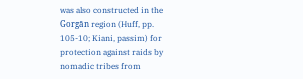was also constructed in the Gorgān region (Huff, pp. 105-10; Kiani, passim) for protection against raids by nomadic tribes from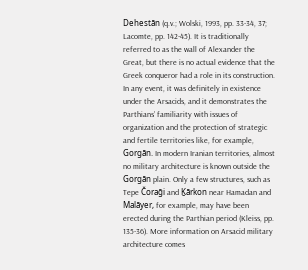Dehestān (q.v.; Wolski, 1993, pp. 33-34, 37; Lacomte, pp. 142-45). It is traditionally referred to as the wall of Alexander the Great, but there is no actual evidence that the Greek conqueror had a role in its construction. In any event, it was definitely in existence under the Arsacids, and it demonstrates the Parthians’ familiarity with issues of organization and the protection of strategic and fertile territories like, for example, Gorgān. In modern Iranian territories, almost no military architecture is known outside the Gorgān plain. Only a few structures, such as Tepe Čoraḡi and Ḵārkon near Hamadan and Malāyer, for example, may have been erected during the Parthian period (Kleiss, pp. 135-36). More information on Arsacid military architecture comes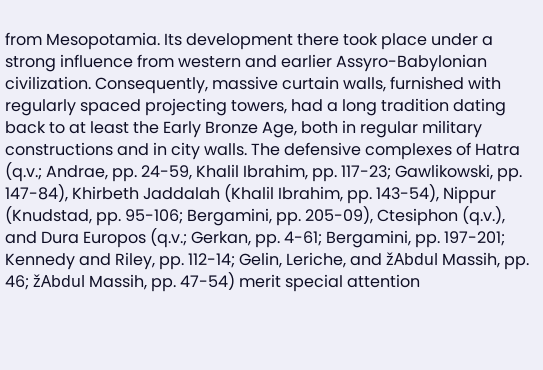from Mesopotamia. Its development there took place under a strong influence from western and earlier Assyro-Babylonian civilization. Consequently, massive curtain walls, furnished with regularly spaced projecting towers, had a long tradition dating back to at least the Early Bronze Age, both in regular military constructions and in city walls. The defensive complexes of Hatra (q.v.; Andrae, pp. 24-59, Khalil Ibrahim, pp. 117-23; Gawlikowski, pp. 147-84), Khirbeth Jaddalah (Khalil Ibrahim, pp. 143-54), Nippur (Knudstad, pp. 95-106; Bergamini, pp. 205-09), Ctesiphon (q.v.), and Dura Europos (q.v.; Gerkan, pp. 4-61; Bergamini, pp. 197-201; Kennedy and Riley, pp. 112-14; Gelin, Leriche, and žAbdul Massih, pp. 46; žAbdul Massih, pp. 47-54) merit special attention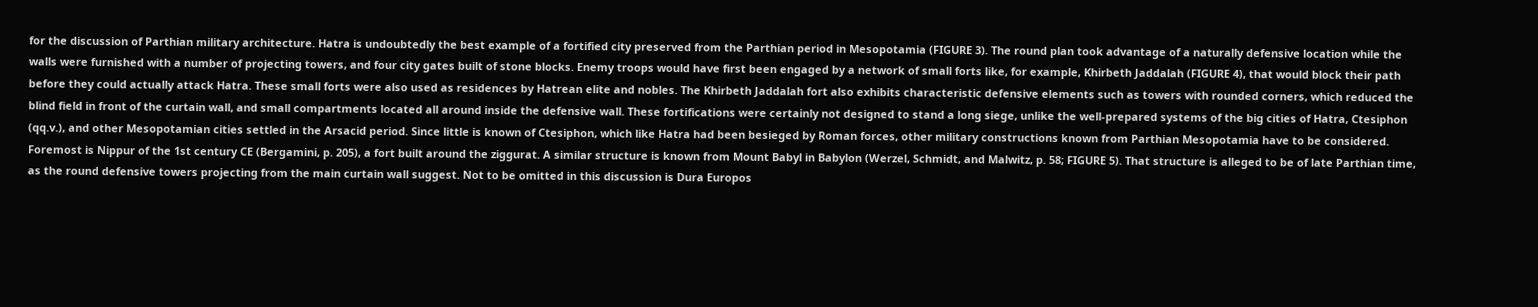for the discussion of Parthian military architecture. Hatra is undoubtedly the best example of a fortified city preserved from the Parthian period in Mesopotamia (FIGURE 3). The round plan took advantage of a naturally defensive location while the walls were furnished with a number of projecting towers, and four city gates built of stone blocks. Enemy troops would have first been engaged by a network of small forts like, for example, Khirbeth Jaddalah (FIGURE 4), that would block their path before they could actually attack Hatra. These small forts were also used as residences by Hatrean elite and nobles. The Khirbeth Jaddalah fort also exhibits characteristic defensive elements such as towers with rounded corners, which reduced the blind field in front of the curtain wall, and small compartments located all around inside the defensive wall. These fortifications were certainly not designed to stand a long siege, unlike the well-prepared systems of the big cities of Hatra, Ctesiphon (qq.v.), and other Mesopotamian cities settled in the Arsacid period. Since little is known of Ctesiphon, which like Hatra had been besieged by Roman forces, other military constructions known from Parthian Mesopotamia have to be considered. Foremost is Nippur of the 1st century CE (Bergamini, p. 205), a fort built around the ziggurat. A similar structure is known from Mount Babyl in Babylon (Werzel, Schmidt, and Malwitz, p. 58; FIGURE 5). That structure is alleged to be of late Parthian time, as the round defensive towers projecting from the main curtain wall suggest. Not to be omitted in this discussion is Dura Europos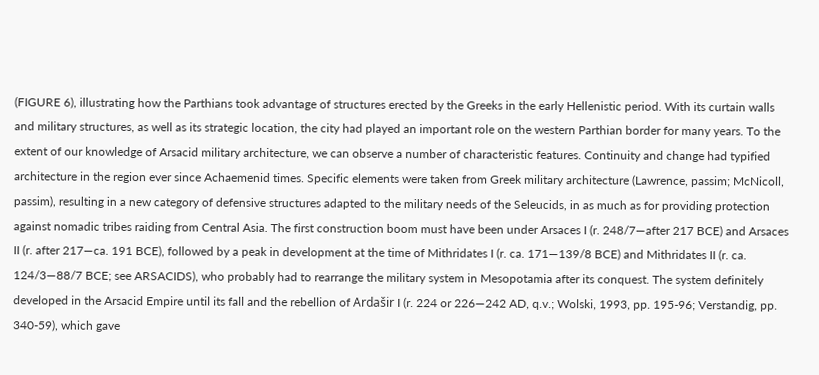(FIGURE 6), illustrating how the Parthians took advantage of structures erected by the Greeks in the early Hellenistic period. With its curtain walls and military structures, as well as its strategic location, the city had played an important role on the western Parthian border for many years. To the extent of our knowledge of Arsacid military architecture, we can observe a number of characteristic features. Continuity and change had typified architecture in the region ever since Achaemenid times. Specific elements were taken from Greek military architecture (Lawrence, passim; McNicoll, passim), resulting in a new category of defensive structures adapted to the military needs of the Seleucids, in as much as for providing protection against nomadic tribes raiding from Central Asia. The first construction boom must have been under Arsaces I (r. 248/7—after 217 BCE) and Arsaces II (r. after 217—ca. 191 BCE), followed by a peak in development at the time of Mithridates I (r. ca. 171—139/8 BCE) and Mithridates II (r. ca. 124/3—88/7 BCE; see ARSACIDS), who probably had to rearrange the military system in Mesopotamia after its conquest. The system definitely developed in the Arsacid Empire until its fall and the rebellion of Ardašir I (r. 224 or 226—242 AD, q.v.; Wolski, 1993, pp. 195-96; Verstandig, pp. 340-59), which gave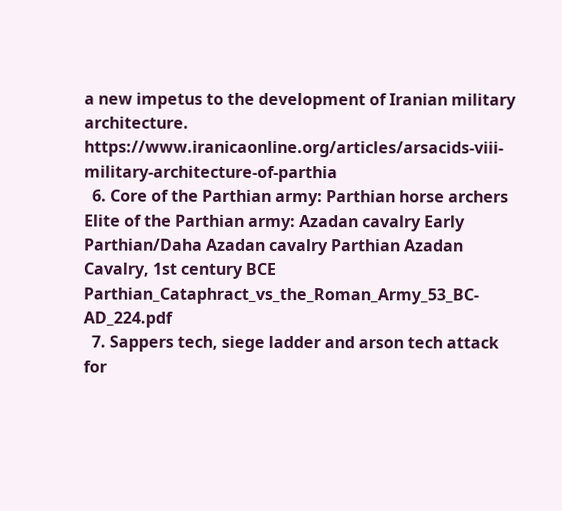a new impetus to the development of Iranian military architecture. https://www.iranicaonline.org/articles/arsacids-viii-military-architecture-of-parthia
  6. Core of the Parthian army: Parthian horse archers Elite of the Parthian army: Azadan cavalry Early Parthian/Daha Azadan cavalry Parthian Azadan Cavalry, 1st century BCE Parthian_Cataphract_vs_the_Roman_Army_53_BC-AD_224.pdf
  7. Sappers tech, siege ladder and arson tech attack for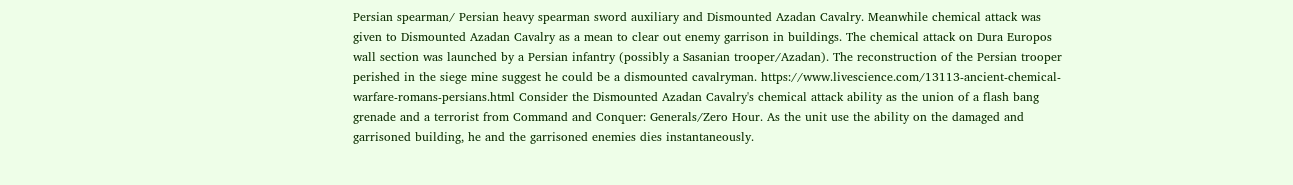Persian spearman/ Persian heavy spearman sword auxiliary and Dismounted Azadan Cavalry. Meanwhile chemical attack was given to Dismounted Azadan Cavalry as a mean to clear out enemy garrison in buildings. The chemical attack on Dura Europos wall section was launched by a Persian infantry (possibly a Sasanian trooper/Azadan). The reconstruction of the Persian trooper perished in the siege mine suggest he could be a dismounted cavalryman. https://www.livescience.com/13113-ancient-chemical-warfare-romans-persians.html Consider the Dismounted Azadan Cavalry's chemical attack ability as the union of a flash bang grenade and a terrorist from Command and Conquer: Generals/Zero Hour. As the unit use the ability on the damaged and garrisoned building, he and the garrisoned enemies dies instantaneously.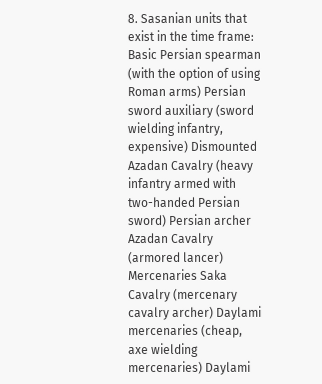8. Sasanian units that exist in the time frame: Basic Persian spearman (with the option of using Roman arms) Persian sword auxiliary (sword wielding infantry, expensive) Dismounted Azadan Cavalry (heavy infantry armed with two-handed Persian sword) Persian archer Azadan Cavalry (armored lancer) Mercenaries Saka Cavalry (mercenary cavalry archer) Daylami mercenaries (cheap, axe wielding mercenaries) Daylami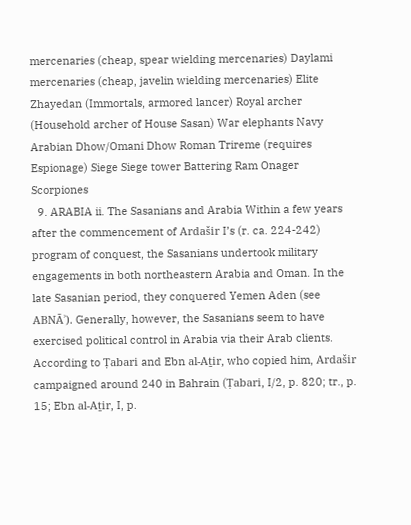mercenaries (cheap, spear wielding mercenaries) Daylami mercenaries (cheap, javelin wielding mercenaries) Elite Zhayedan (Immortals, armored lancer) Royal archer (Household archer of House Sasan) War elephants Navy Arabian Dhow/Omani Dhow Roman Trireme (requires Espionage) Siege Siege tower Battering Ram Onager Scorpiones
  9. ARABIA ii. The Sasanians and Arabia Within a few years after the commencement of Ardašir I’s (r. ca. 224-242) program of conquest, the Sasanians undertook military engagements in both northeastern Arabia and Oman. In the late Sasanian period, they conquered Yemen Aden (see ABNĀʾ). Generally, however, the Sasanians seem to have exercised political control in Arabia via their Arab clients. According to Ṭabari and Ebn al-Aṯir, who copied him, Ardašir campaigned around 240 in Bahrain (Ṭabari, I/2, p. 820; tr., p. 15; Ebn al-Aṯir, I, p.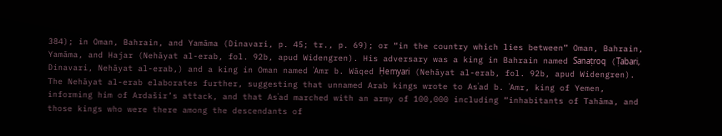384); in Oman, Bahrain, and Yamāma (Dinavari, p. 45; tr., p. 69); or “in the country which lies between” Oman, Bahrain, Yamāma, and Hajar (Nehāyat al-erab, fol. 92b, apud Widengren). His adversary was a king in Bahrain named Sanaṭroq (Ṭabari, Dinavari, Nehāyat al-erab,) and a king in Oman named ʿAmr b. Wāqed Ḥemyari (Nehāyat al-erab, fol. 92b, apud Widengren). The Nehāyat al-erab elaborates further, suggesting that unnamed Arab kings wrote to Asʿad b. ʿAmr, king of Yemen, informing him of Ardašir’s attack, and that Asʿad marched with an army of 100,000 including “inhabitants of Tahāma, and those kings who were there among the descendants of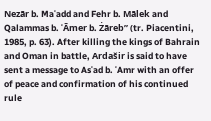Nezār b. Maʿadd and Fehr b. Mālek and Qalammas b. ʿĀmer b. Żāreb” (tr. Piacentini, 1985, p. 63). After killing the kings of Bahrain and Oman in battle, Ardašir is said to have sent a message to Asʿad b. ʿAmr with an offer of peace and confirmation of his continued rule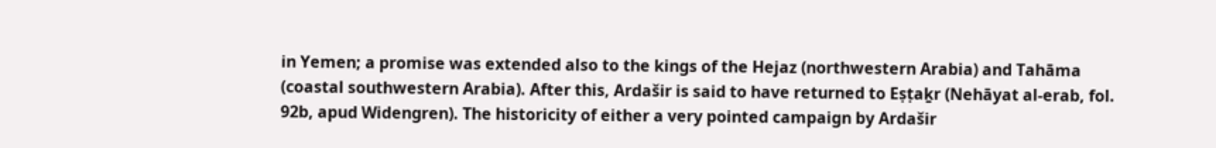in Yemen; a promise was extended also to the kings of the Hejaz (northwestern Arabia) and Tahāma (coastal southwestern Arabia). After this, Ardašir is said to have returned to Eṣṭaḵr (Nehāyat al-erab, fol. 92b, apud Widengren). The historicity of either a very pointed campaign by Ardašir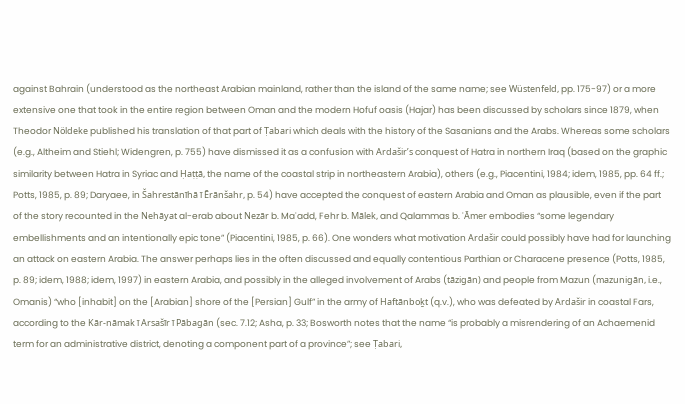against Bahrain (understood as the northeast Arabian mainland, rather than the island of the same name; see Wüstenfeld, pp. 175-97) or a more extensive one that took in the entire region between Oman and the modern Hofuf oasis (Hajar) has been discussed by scholars since 1879, when Theodor Nöldeke published his translation of that part of Ṭabari which deals with the history of the Sasanians and the Arabs. Whereas some scholars (e.g., Altheim and Stiehl; Widengren, p. 755) have dismissed it as a confusion with Ardašir’s conquest of Hatra in northern Iraq (based on the graphic similarity between Hatra in Syriac and Ḥaṭṭā, the name of the coastal strip in northeastern Arabia), others (e.g., Piacentini, 1984; idem, 1985, pp. 64 ff.; Potts, 1985, p. 89; Daryaee, in Šahrestānīhā ī Ērānšahr, p. 54) have accepted the conquest of eastern Arabia and Oman as plausible, even if the part of the story recounted in the Nehāyat al-erab about Nezār b. Maʿadd, Fehr b. Mālek, and Qalammas b. ʿĀmer embodies “some legendary embellishments and an intentionally epic tone” (Piacentini, 1985, p. 66). One wonders what motivation Ardašir could possibly have had for launching an attack on eastern Arabia. The answer perhaps lies in the often discussed and equally contentious Parthian or Characene presence (Potts, 1985, p. 89; idem, 1988; idem, 1997) in eastern Arabia, and possibly in the alleged involvement of Arabs (tāzigān) and people from Mazun (mazunigān, i.e., Omanis) “who [inhabit] on the [Arabian] shore of the [Persian] Gulf” in the army of Haftānboḵt (q.v.), who was defeated by Ardašir in coastal Fars, according to the Kār-nāmak ī Arsašīr ī Pābagān (sec. 7.12; Asha, p. 33; Bosworth notes that the name “is probably a misrendering of an Achaemenid term for an administrative district, denoting a component part of a province”; see Ṭabari,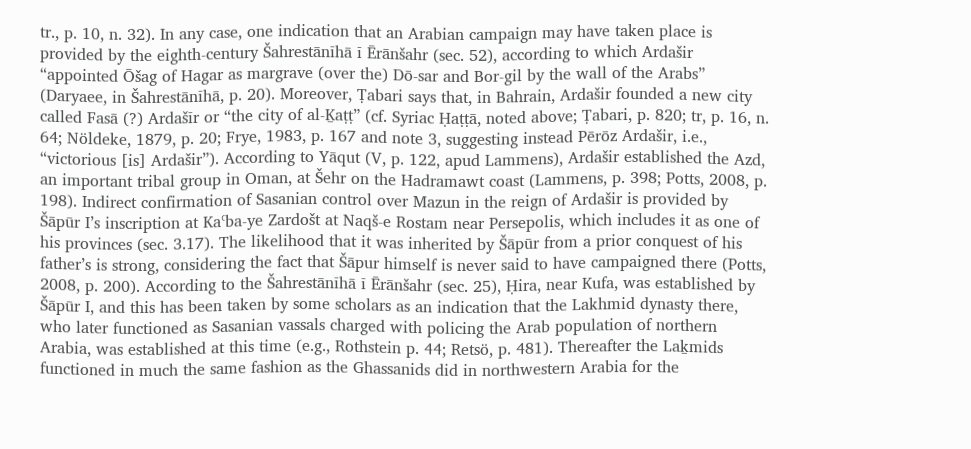tr., p. 10, n. 32). In any case, one indication that an Arabian campaign may have taken place is provided by the eighth-century Šahrestānīhā ī Ērānšahr (sec. 52), according to which Ardašir “appointed Ōšag of Hagar as margrave (over the) Dō-sar and Bor-gil by the wall of the Arabs” (Daryaee, in Šahrestānīhā, p. 20). Moreover, Ṭabari says that, in Bahrain, Ardašir founded a new city called Fasā (?) Ardašīr or “the city of al-Ḵaṭṭ” (cf. Syriac Ḥaṭṭā, noted above; Ṭabari, p. 820; tr, p. 16, n. 64; Nöldeke, 1879, p. 20; Frye, 1983, p. 167 and note 3, suggesting instead Pērōz Ardašir, i.e., “victorious [is] Ardašir”). According to Yāqut (V, p. 122, apud Lammens), Ardašir established the Azd, an important tribal group in Oman, at Šehr on the Hadramawt coast (Lammens, p. 398; Potts, 2008, p. 198). Indirect confirmation of Sasanian control over Mazun in the reign of Ardašir is provided by Šāpūr I’s inscription at Kaʿba-ye Zardošt at Naqš-e Rostam near Persepolis, which includes it as one of his provinces (sec. 3.17). The likelihood that it was inherited by Šāpūr from a prior conquest of his father’s is strong, considering the fact that Šāpur himself is never said to have campaigned there (Potts, 2008, p. 200). According to the Šahrestānīhā ī Ērānšahr (sec. 25), Ḥira, near Kufa, was established by Šāpūr I, and this has been taken by some scholars as an indication that the Lakhmid dynasty there, who later functioned as Sasanian vassals charged with policing the Arab population of northern Arabia, was established at this time (e.g., Rothstein p. 44; Retsö, p. 481). Thereafter the Laḵmids functioned in much the same fashion as the Ghassanids did in northwestern Arabia for the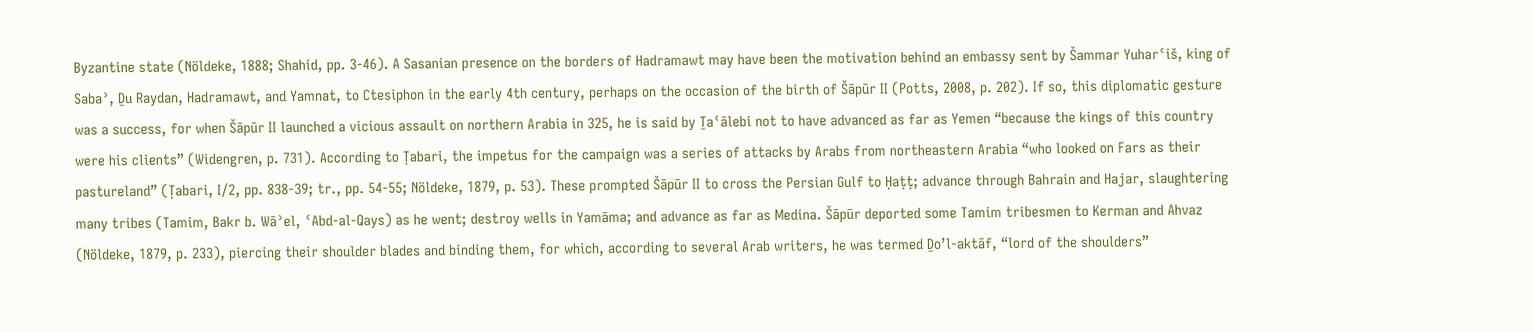Byzantine state (Nöldeke, 1888; Shahid, pp. 3-46). A Sasanian presence on the borders of Hadramawt may have been the motivation behind an embassy sent by Šammar Yuharʿiš, king of Sabaʾ, Ḏu Raydan, Hadramawt, and Yamnat, to Ctesiphon in the early 4th century, perhaps on the occasion of the birth of Šāpūr II (Potts, 2008, p. 202). If so, this diplomatic gesture was a success, for when Šāpūr II launched a vicious assault on northern Arabia in 325, he is said by Ṯaʿālebi not to have advanced as far as Yemen “because the kings of this country were his clients” (Widengren, p. 731). According to Ṭabari, the impetus for the campaign was a series of attacks by Arabs from northeastern Arabia “who looked on Fars as their pastureland” (Ṭabari, I/2, pp. 838-39; tr., pp. 54-55; Nöldeke, 1879, p. 53). These prompted Šāpūr II to cross the Persian Gulf to Ḥaṭṭ; advance through Bahrain and Hajar, slaughtering many tribes (Tamim, Bakr b. Wāʾel, ʿAbd-al-Qays) as he went; destroy wells in Yamāma; and advance as far as Medina. Šāpūr deported some Tamim tribesmen to Kerman and Ahvaz (Nöldeke, 1879, p. 233), piercing their shoulder blades and binding them, for which, according to several Arab writers, he was termed Ḏo’l-aktāf, “lord of the shoulders”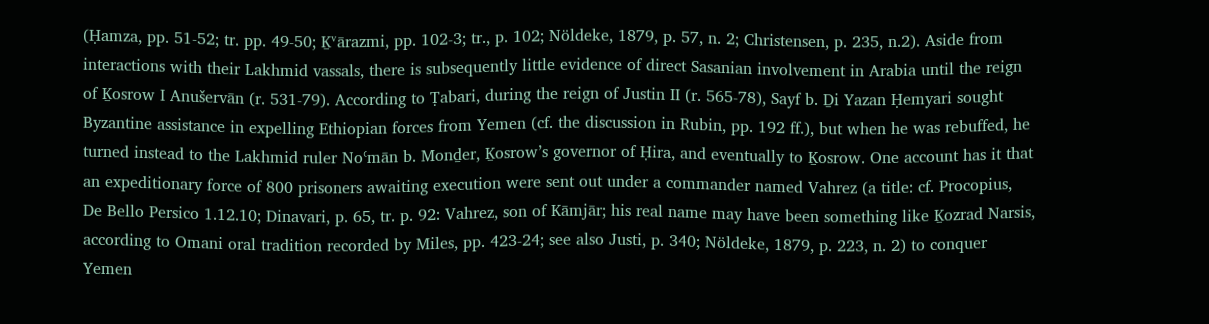(Ḥamza, pp. 51-52; tr. pp. 49-50; Ḵᵛārazmi, pp. 102-3; tr., p. 102; Nöldeke, 1879, p. 57, n. 2; Christensen, p. 235, n.2). Aside from interactions with their Lakhmid vassals, there is subsequently little evidence of direct Sasanian involvement in Arabia until the reign of Ḵosrow I Anušervān (r. 531-79). According to Ṭabari, during the reign of Justin II (r. 565-78), Sayf b. Ḏi Yazan Ḥemyari sought Byzantine assistance in expelling Ethiopian forces from Yemen (cf. the discussion in Rubin, pp. 192 ff.), but when he was rebuffed, he turned instead to the Lakhmid ruler Noʿmān b. Monḏer, Ḵosrow’s governor of Ḥira, and eventually to Ḵosrow. One account has it that an expeditionary force of 800 prisoners awaiting execution were sent out under a commander named Vahrez (a title: cf. Procopius, De Bello Persico 1.12.10; Dinavari, p. 65, tr. p. 92: Vahrez, son of Kāmjār; his real name may have been something like Ḵozrad Narsis, according to Omani oral tradition recorded by Miles, pp. 423-24; see also Justi, p. 340; Nöldeke, 1879, p. 223, n. 2) to conquer Yemen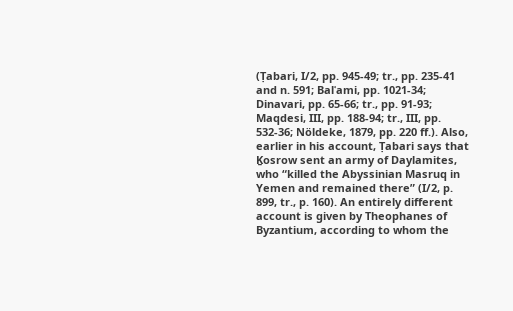(Ṭabari, I/2, pp. 945-49; tr., pp. 235-41 and n. 591; Balʿami, pp. 1021-34; Dinavari, pp. 65-66; tr., pp. 91-93; Maqdesi, III, pp. 188-94; tr., III, pp. 532-36; Nöldeke, 1879, pp. 220 ff.). Also, earlier in his account, Ṭabari says that Ḵosrow sent an army of Daylamites, who “killed the Abyssinian Masruq in Yemen and remained there” (I/2, p. 899, tr., p. 160). An entirely different account is given by Theophanes of Byzantium, according to whom the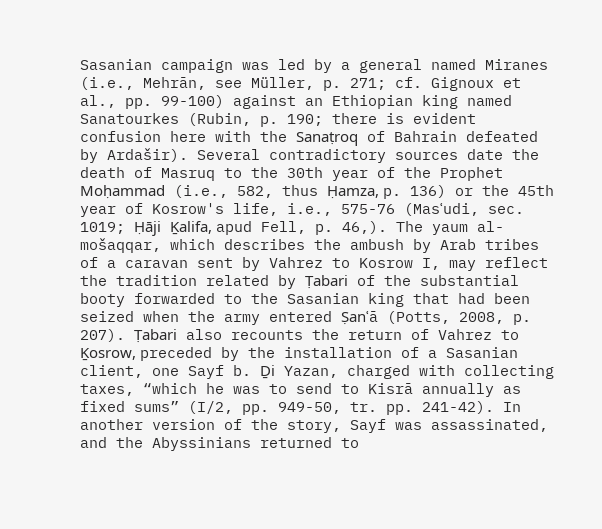Sasanian campaign was led by a general named Miranes (i.e., Mehrān, see Müller, p. 271; cf. Gignoux et al., pp. 99-100) against an Ethiopian king named Sanatourkes (Rubin, p. 190; there is evident confusion here with the Sanaṭroq of Bahrain defeated by Ardašir). Several contradictory sources date the death of Masruq to the 30th year of the Prophet Moḥammad (i.e., 582, thus Ḥamza, p. 136) or the 45th year of Kosrow's life, i.e., 575-76 (Masʿudi, sec. 1019; Ḥāji Ḵalifa, apud Fell, p. 46,). The yaum al-mošaqqar, which describes the ambush by Arab tribes of a caravan sent by Vahrez to Kosrow I, may reflect the tradition related by Ṭabari of the substantial booty forwarded to the Sasanian king that had been seized when the army entered Ṣanʿā (Potts, 2008, p. 207). Ṭabari also recounts the return of Vahrez to Ḵosrow, preceded by the installation of a Sasanian client, one Sayf b. Ḏi Yazan, charged with collecting taxes, “which he was to send to Kisrā annually as fixed sums” (I/2, pp. 949-50, tr. pp. 241-42). In another version of the story, Sayf was assassinated, and the Abyssinians returned to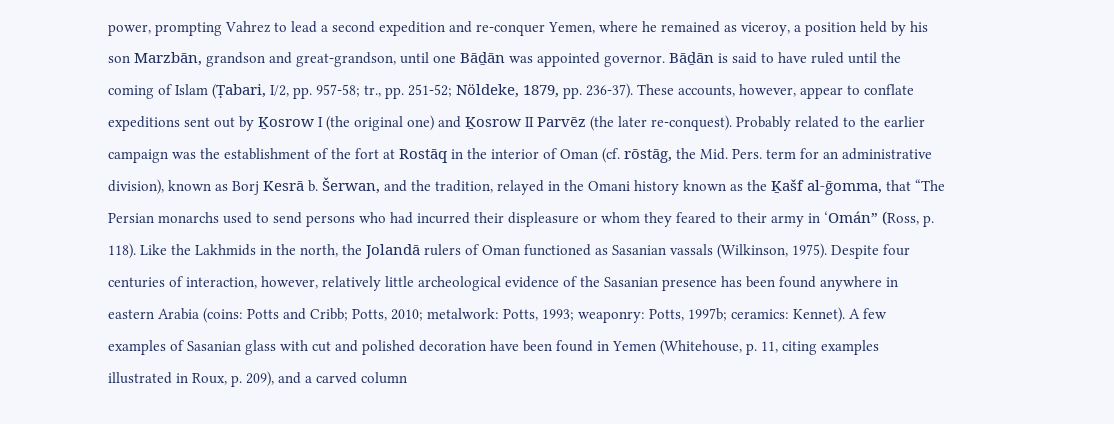power, prompting Vahrez to lead a second expedition and re-conquer Yemen, where he remained as viceroy, a position held by his son Marzbān, grandson and great-grandson, until one Bāḏān was appointed governor. Bāḏān is said to have ruled until the coming of Islam (Ṭabari, I/2, pp. 957-58; tr., pp. 251-52; Nöldeke, 1879, pp. 236-37). These accounts, however, appear to conflate expeditions sent out by Ḵosrow I (the original one) and Ḵosrow II Parvēz (the later re-conquest). Probably related to the earlier campaign was the establishment of the fort at Rostāq in the interior of Oman (cf. rōstāg, the Mid. Pers. term for an administrative division), known as Borj Kesrā b. Šerwan, and the tradition, relayed in the Omani history known as the Ḵašf al-ḡomma, that “The Persian monarchs used to send persons who had incurred their displeasure or whom they feared to their army in ‘Omán” (Ross, p. 118). Like the Lakhmids in the north, the Jolandā rulers of Oman functioned as Sasanian vassals (Wilkinson, 1975). Despite four centuries of interaction, however, relatively little archeological evidence of the Sasanian presence has been found anywhere in eastern Arabia (coins: Potts and Cribb; Potts, 2010; metalwork: Potts, 1993; weaponry: Potts, 1997b; ceramics: Kennet). A few examples of Sasanian glass with cut and polished decoration have been found in Yemen (Whitehouse, p. 11, citing examples illustrated in Roux, p. 209), and a carved column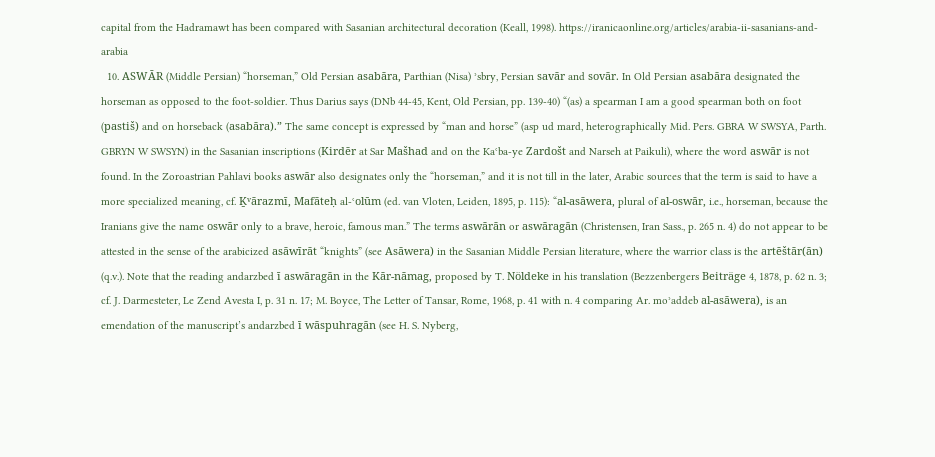capital from the Hadramawt has been compared with Sasanian architectural decoration (Keall, 1998). https://iranicaonline.org/articles/arabia-ii-sasanians-and-arabia
  10. ASWĀR (Middle Persian) “horseman,” Old Persian asabāra, Parthian (Nisa) ʾsbry, Persian savār and sovār. In Old Persian asabāra designated the horseman as opposed to the foot-soldier. Thus Darius says (DNb 44-45, Kent, Old Persian, pp. 139-40) “(as) a spearman I am a good spearman both on foot (pastiš) and on horseback (asabāra).” The same concept is expressed by “man and horse” (asp ud mard, heterographically Mid. Pers. GBRA W SWSYA, Parth. GBRYN W SWSYN) in the Sasanian inscriptions (Kirdēr at Sar Mašhad and on the Kaʿba-ye Zardošt and Narseh at Paikuli), where the word aswār is not found. In the Zoroastrian Pahlavi books aswār also designates only the “horseman,” and it is not till in the later, Arabic sources that the term is said to have a more specialized meaning, cf. Ḵᵛārazmī, Mafāteḥ al-ʿolūm (ed. van Vloten, Leiden, 1895, p. 115): “al-asāwera, plural of al-oswār, i.e., horseman, because the Iranians give the name oswār only to a brave, heroic, famous man.” The terms aswārān or aswāragān (Christensen, Iran Sass., p. 265 n. 4) do not appear to be attested in the sense of the arabicized asāwīrāt “knights” (see Asāwera) in the Sasanian Middle Persian literature, where the warrior class is the artēštār(ān) (q.v.). Note that the reading andarzbed ī aswāragān in the Kār-nāmag, proposed by T. Nöldeke in his translation (Bezzenbergers Beiträge 4, 1878, p. 62 n. 3; cf. J. Darmesteter, Le Zend Avesta I, p. 31 n. 17; M. Boyce, The Letter of Tansar, Rome, 1968, p. 41 with n. 4 comparing Ar. moʾaddeb al-asāwera), is an emendation of the manuscript’s andarzbed ī wāspuhragān (see H. S. Nyberg,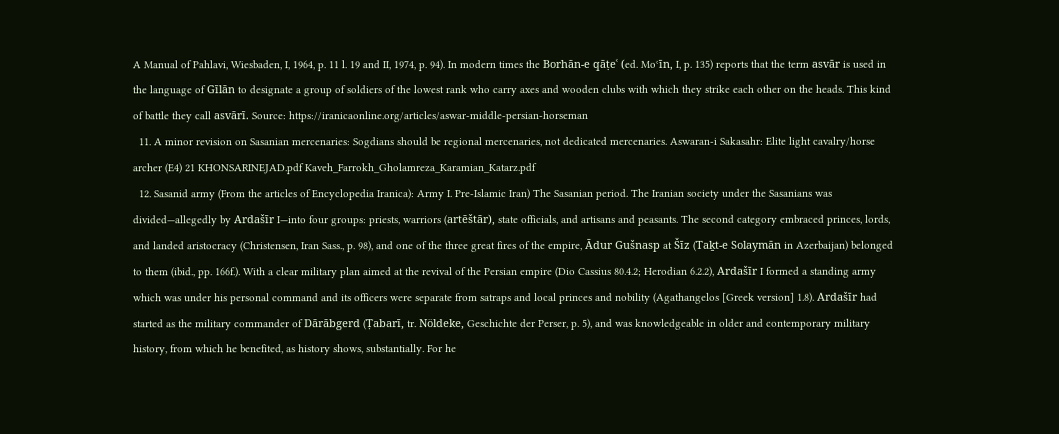A Manual of Pahlavi, Wiesbaden, I, 1964, p. 11 l. 19 and II, 1974, p. 94). In modern times the Borhān-e qāṭeʿ (ed. Moʿīn, I, p. 135) reports that the term asvār is used in the language of Gīlān to designate a group of soldiers of the lowest rank who carry axes and wooden clubs with which they strike each other on the heads. This kind of battle they call asvārī. Source: https://iranicaonline.org/articles/aswar-middle-persian-horseman
  11. A minor revision on Sasanian mercenaries: Sogdians should be regional mercenaries, not dedicated mercenaries. Aswaran-i Sakasahr: Elite light cavalry/horse archer (E4) 21 KHONSARINEJAD.pdf Kaveh_Farrokh_Gholamreza_Karamian_Katarz.pdf
  12. Sasanid army (From the articles of Encyclopedia Iranica): Army I. Pre-Islamic Iran) The Sasanian period. The Iranian society under the Sasanians was divided—allegedly by Ardašīr I—into four groups: priests, warriors (artēštār), state officials, and artisans and peasants. The second category embraced princes, lords, and landed aristocracy (Christensen, Iran Sass., p. 98), and one of the three great fires of the empire, Ādur Gušnasp at Šīz (Taḵt-e Solaymān in Azerbaijan) belonged to them (ibid., pp. 166f.). With a clear military plan aimed at the revival of the Persian empire (Dio Cassius 80.4.2; Herodian 6.2.2), Ardašīr I formed a standing army which was under his personal command and its officers were separate from satraps and local princes and nobility (Agathangelos [Greek version] 1.8). Ardašīr had started as the military commander of Dārābgerd (Ṭabarī, tr. Nöldeke, Geschichte der Perser, p. 5), and was knowledgeable in older and contemporary military history, from which he benefited, as history shows, substantially. For he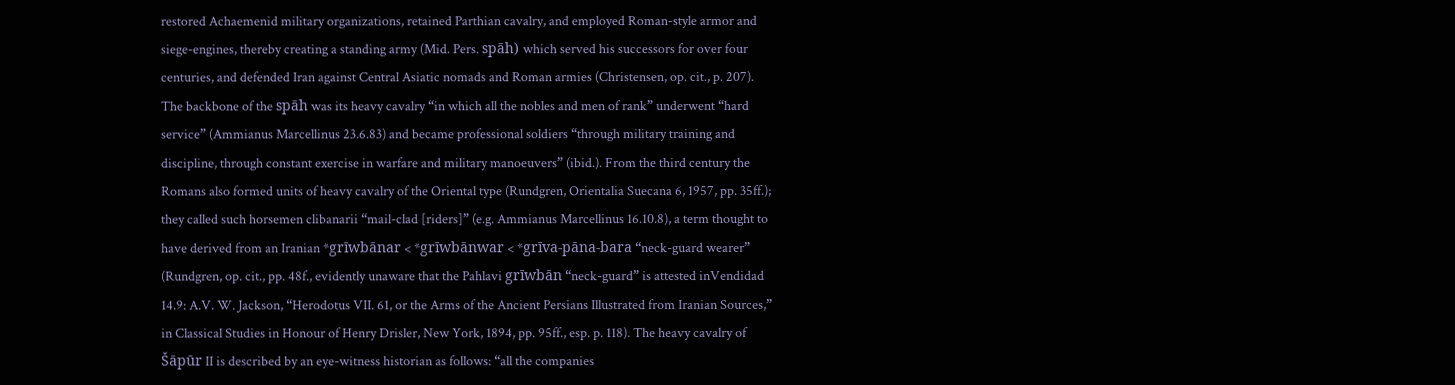restored Achaemenid military organizations, retained Parthian cavalry, and employed Roman-style armor and siege-engines, thereby creating a standing army (Mid. Pers. spāh) which served his successors for over four centuries, and defended Iran against Central Asiatic nomads and Roman armies (Christensen, op. cit., p. 207). The backbone of the spāh was its heavy cavalry “in which all the nobles and men of rank” underwent “hard service” (Ammianus Marcellinus 23.6.83) and became professional soldiers “through military training and discipline, through constant exercise in warfare and military manoeuvers” (ibid.). From the third century the Romans also formed units of heavy cavalry of the Oriental type (Rundgren, Orientalia Suecana 6, 1957, pp. 35ff.); they called such horsemen clibanarii “mail-clad [riders]” (e.g. Ammianus Marcellinus 16.10.8), a term thought to have derived from an Iranian *grīwbānar < *grīwbānwar < *grīva-pāna-bara “neck-guard wearer” (Rundgren, op. cit., pp. 48f., evidently unaware that the Pahlavi grīwbān “neck-guard” is attested inVendidad 14.9: A.V. W. Jackson, “Herodotus VII. 61, or the Arms of the Ancient Persians Illustrated from Iranian Sources,” in Classical Studies in Honour of Henry Drisler, New York, 1894, pp. 95ff., esp. p. 118). The heavy cavalry of Šāpūr II is described by an eye-witness historian as follows: “all the companies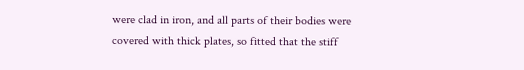were clad in iron, and all parts of their bodies were covered with thick plates, so fitted that the stiff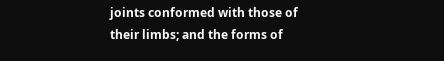joints conformed with those of their limbs; and the forms of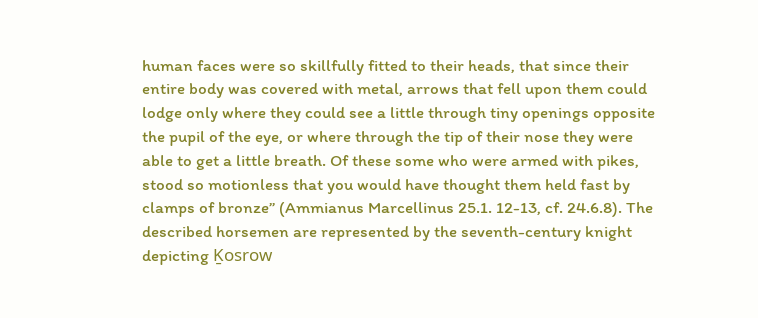human faces were so skillfully fitted to their heads, that since their entire body was covered with metal, arrows that fell upon them could lodge only where they could see a little through tiny openings opposite the pupil of the eye, or where through the tip of their nose they were able to get a little breath. Of these some who were armed with pikes, stood so motionless that you would have thought them held fast by clamps of bronze” (Ammianus Marcellinus 25.1. 12-13, cf. 24.6.8). The described horsemen are represented by the seventh-century knight depicting Ḵosrow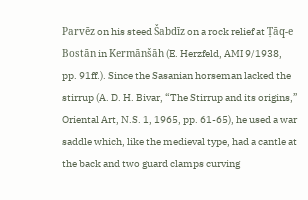Parvēz on his steed Šabdīz on a rock relief at Ṭāq-e Bostān in Kermānšāh (E. Herzfeld, AMI 9/1938, pp. 91ff.). Since the Sasanian horseman lacked the stirrup (A. D. H. Bivar, “The Stirrup and its origins,” Oriental Art, N.S. 1, 1965, pp. 61-65), he used a war saddle which, like the medieval type, had a cantle at the back and two guard clamps curving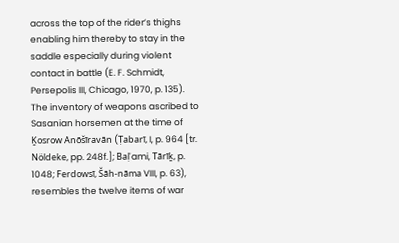across the top of the rider’s thighs enabling him thereby to stay in the saddle especially during violent contact in battle (E. F. Schmidt, Persepolis III, Chicago, 1970, p. 135). The inventory of weapons ascribed to Sasanian horsemen at the time of Ḵosrow Anōšīravān (Ṭabarī, I, p. 964 [tr. Nöldeke, pp. 248f.]; Baḷʿami, Tārīḵ, p. 1048; Ferdowsī, Šāh-nāma VIII, p. 63), resembles the twelve items of war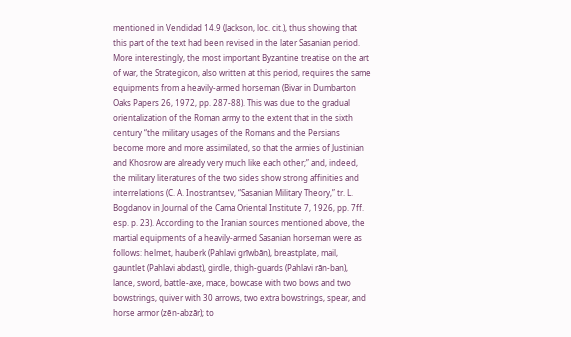mentioned in Vendidad 14.9 (Jackson, loc. cit.), thus showing that this part of the text had been revised in the later Sasanian period. More interestingly, the most important Byzantine treatise on the art of war, the Strategicon, also written at this period, requires the same equipments from a heavily-armed horseman (Bivar in Dumbarton Oaks Papers 26, 1972, pp. 287-88). This was due to the gradual orientalization of the Roman army to the extent that in the sixth century “the military usages of the Romans and the Persians become more and more assimilated, so that the armies of Justinian and Khosrow are already very much like each other;” and, indeed, the military literatures of the two sides show strong affinities and interrelations (C. A. Inostrantsev, “Sasanian Military Theory,” tr. L. Bogdanov in Journal of the Cama Oriental Institute 7, 1926, pp. 7ff. esp. p. 23). According to the Iranian sources mentioned above, the martial equipments of a heavily-armed Sasanian horseman were as follows: helmet, hauberk (Pahlavi grīwbān), breastplate, mail, gauntlet (Pahlavi abdast), girdle, thigh-guards (Pahlavi rān-ban), lance, sword, battle-axe, mace, bowcase with two bows and two bowstrings, quiver with 30 arrows, two extra bowstrings, spear, and horse armor (zēn-abzār); to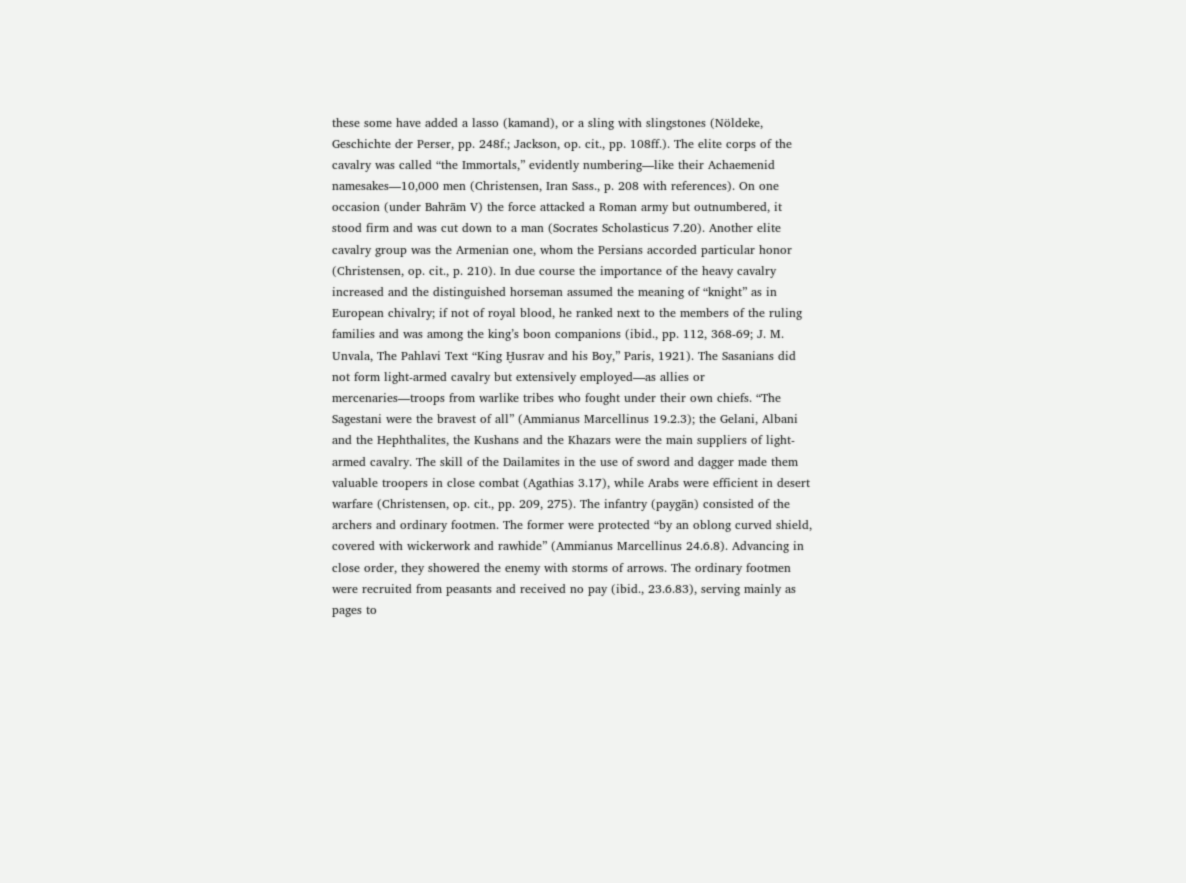these some have added a lasso (kamand), or a sling with slingstones (Nöldeke, Geschichte der Perser, pp. 248f.; Jackson, op. cit., pp. 108ff.). The elite corps of the cavalry was called “the Immortals,” evidently numbering—like their Achaemenid namesakes—10,000 men (Christensen, Iran Sass., p. 208 with references). On one occasion (under Bahrām V) the force attacked a Roman army but outnumbered, it stood firm and was cut down to a man (Socrates Scholasticus 7.20). Another elite cavalry group was the Armenian one, whom the Persians accorded particular honor (Christensen, op. cit., p. 210). In due course the importance of the heavy cavalry increased and the distinguished horseman assumed the meaning of “knight” as in European chivalry; if not of royal blood, he ranked next to the members of the ruling families and was among the king’s boon companions (ibid., pp. 112, 368-69; J. M. Unvala, The Pahlavi Text “King Ḫusrav and his Boy,” Paris, 1921). The Sasanians did not form light-armed cavalry but extensively employed—as allies or mercenaries—troops from warlike tribes who fought under their own chiefs. “The Sagestani were the bravest of all” (Ammianus Marcellinus 19.2.3); the Gelani, Albani and the Hephthalites, the Kushans and the Khazars were the main suppliers of light-armed cavalry. The skill of the Dailamites in the use of sword and dagger made them valuable troopers in close combat (Agathias 3.17), while Arabs were efficient in desert warfare (Christensen, op. cit., pp. 209, 275). The infantry (paygān) consisted of the archers and ordinary footmen. The former were protected “by an oblong curved shield, covered with wickerwork and rawhide” (Ammianus Marcellinus 24.6.8). Advancing in close order, they showered the enemy with storms of arrows. The ordinary footmen were recruited from peasants and received no pay (ibid., 23.6.83), serving mainly as pages to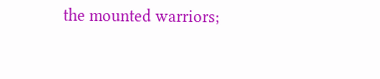the mounted warriors;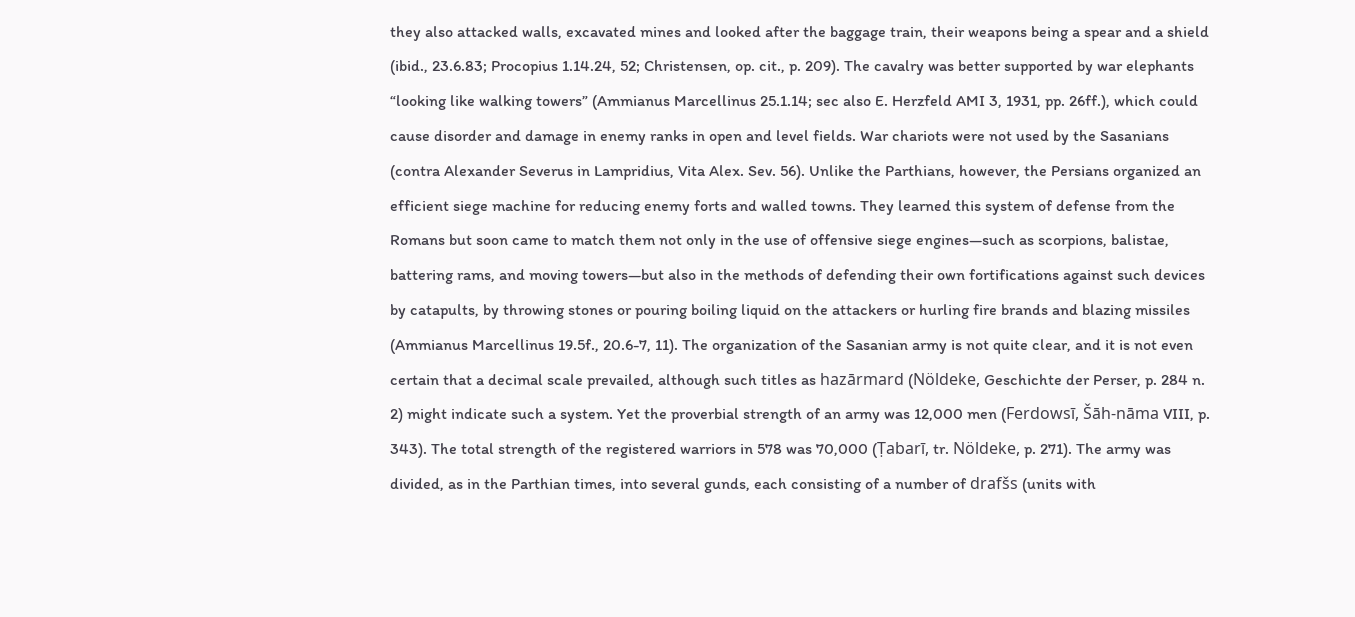they also attacked walls, excavated mines and looked after the baggage train, their weapons being a spear and a shield (ibid., 23.6.83; Procopius 1.14.24, 52; Christensen, op. cit., p. 209). The cavalry was better supported by war elephants “looking like walking towers” (Ammianus Marcellinus 25.1.14; sec also E. Herzfeld AMI 3, 1931, pp. 26ff.), which could cause disorder and damage in enemy ranks in open and level fields. War chariots were not used by the Sasanians (contra Alexander Severus in Lampridius, Vita Alex. Sev. 56). Unlike the Parthians, however, the Persians organized an efficient siege machine for reducing enemy forts and walled towns. They learned this system of defense from the Romans but soon came to match them not only in the use of offensive siege engines—such as scorpions, balistae, battering rams, and moving towers—but also in the methods of defending their own fortifications against such devices by catapults, by throwing stones or pouring boiling liquid on the attackers or hurling fire brands and blazing missiles (Ammianus Marcellinus 19.5f., 20.6-7, 11). The organization of the Sasanian army is not quite clear, and it is not even certain that a decimal scale prevailed, although such titles as hazārmard (Nöldeke, Geschichte der Perser, p. 284 n. 2) might indicate such a system. Yet the proverbial strength of an army was 12,000 men (Ferdowsī, Šāh-nāma VIII, p. 343). The total strength of the registered warriors in 578 was 70,000 (Ṭabarī, tr. Nöldeke, p. 271). The army was divided, as in the Parthian times, into several gunds, each consisting of a number of drafšs (units with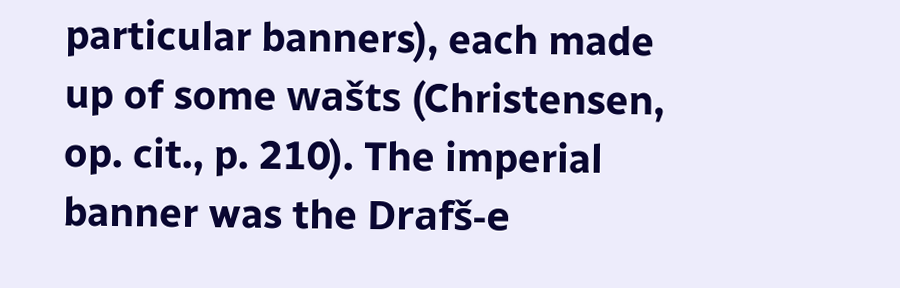particular banners), each made up of some wašts (Christensen, op. cit., p. 210). The imperial banner was the Drafš-e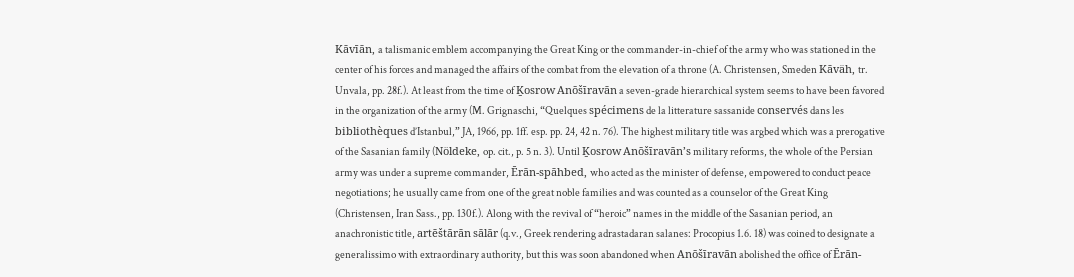Kāvīān, a talismanic emblem accompanying the Great King or the commander-in-chief of the army who was stationed in the center of his forces and managed the affairs of the combat from the elevation of a throne (A. Christensen, Smeden Kāväh, tr. Unvala, pp. 28f.). At least from the time of Ḵosrow Anōšīravān a seven-grade hierarchical system seems to have been favored in the organization of the army (M. Grignaschi, “Quelques spécimens de la litterature sassanide conservés dans les bibliothèques d’Istanbul,” JA, 1966, pp. 1ff. esp. pp. 24, 42 n. 76). The highest military title was argbed which was a prerogative of the Sasanian family (Nöldeke, op. cit., p. 5 n. 3). Until Ḵosrow Anōšīravān’s military reforms, the whole of the Persian army was under a supreme commander, Ērān-spāhbed, who acted as the minister of defense, empowered to conduct peace negotiations; he usually came from one of the great noble families and was counted as a counselor of the Great King (Christensen, Iran Sass., pp. 130f.). Along with the revival of “heroic” names in the middle of the Sasanian period, an anachronistic title, artēštārān sālār (q.v., Greek rendering adrastadaran salanes: Procopius 1.6. 18) was coined to designate a generalissimo with extraordinary authority, but this was soon abandoned when Anōšīravān abolished the office of Ērān-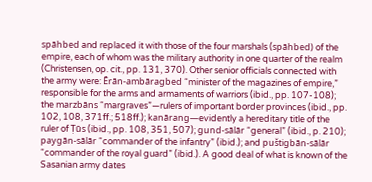spāhbed and replaced it with those of the four marshals (spāhbed) of the empire, each of whom was the military authority in one quarter of the realm (Christensen, op. cit., pp. 131, 370). Other senior officials connected with the army were: Ērān-ambāragbed “minister of the magazines of empire,” responsible for the arms and armaments of warriors (ibid., pp. 107-108); the marzbāns “margraves”—rulers of important border provinces (ibid., pp. 102, 108, 371ff.; 518ff.); kanārang—evidently a hereditary title of the ruler of Ṭūs (ibid., pp. 108, 351, 507); gund-sālār “general” (ibid., p. 210); paygān-sālār “commander of the infantry” (ibid.); and puštigbān-sālār “commander of the royal guard” (ibid.). A good deal of what is known of the Sasanian army dates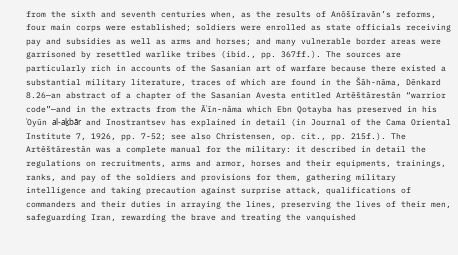from the sixth and seventh centuries when, as the results of Anōšīravān’s reforms, four main corps were established; soldiers were enrolled as state officials receiving pay and subsidies as well as arms and horses; and many vulnerable border areas were garrisoned by resettled warlike tribes (ibid., pp. 367ff.). The sources are particularly rich in accounts of the Sasanian art of warfare because there existed a substantial military literature, traces of which are found in the Šāh-nāma, Dēnkard 8.26—an abstract of a chapter of the Sasanian Avesta entitled Artēštārestān “warrior code”—and in the extracts from the Āʾīn-nāma which Ebn Qotayba has preserved in his ʿOyūn al-aḵbār and Inostrantsev has explained in detail (in Journal of the Cama Oriental Institute 7, 1926, pp. 7-52; see also Christensen, op. cit., pp. 215f.). The Artēštārestān was a complete manual for the military: it described in detail the regulations on recruitments, arms and armor, horses and their equipments, trainings, ranks, and pay of the soldiers and provisions for them, gathering military intelligence and taking precaution against surprise attack, qualifications of commanders and their duties in arraying the lines, preserving the lives of their men, safeguarding Iran, rewarding the brave and treating the vanquished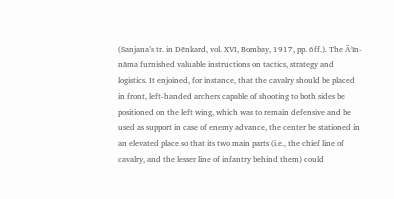(Sanjana’s tr. in Dēnkard, vol. XVI, Bombay, 1917, pp. 6ff.). The Āʾīn-nāma furnished valuable instructions on tactics, strategy and logistics. It enjoined, for instance, that the cavalry should be placed in front, left-handed archers capable of shooting to both sides be positioned on the left wing, which was to remain defensive and be used as support in case of enemy advance, the center be stationed in an elevated place so that its two main parts (i.e., the chief line of cavalry, and the lesser line of infantry behind them) could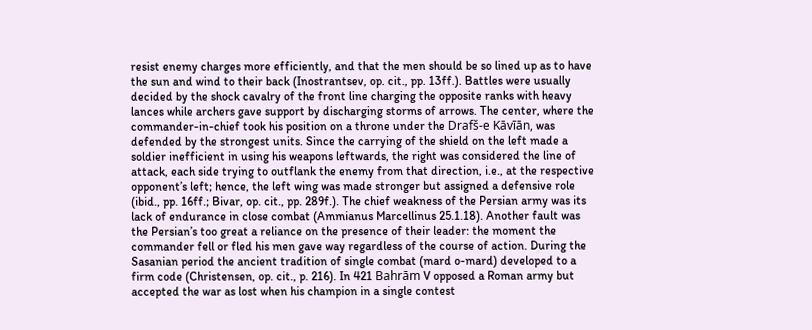resist enemy charges more efficiently, and that the men should be so lined up as to have the sun and wind to their back (Inostrantsev, op. cit., pp. 13ff.). Battles were usually decided by the shock cavalry of the front line charging the opposite ranks with heavy lances while archers gave support by discharging storms of arrows. The center, where the commander-in-chief took his position on a throne under the Drafš-e Kāvīān, was defended by the strongest units. Since the carrying of the shield on the left made a soldier inefficient in using his weapons leftwards, the right was considered the line of attack, each side trying to outflank the enemy from that direction, i.e., at the respective opponent’s left; hence, the left wing was made stronger but assigned a defensive role (ibid., pp. 16ff.; Bivar, op. cit., pp. 289f.). The chief weakness of the Persian army was its lack of endurance in close combat (Ammianus Marcellinus 25.1.18). Another fault was the Persian’s too great a reliance on the presence of their leader: the moment the commander fell or fled his men gave way regardless of the course of action. During the Sasanian period the ancient tradition of single combat (mard o-mard) developed to a firm code (Christensen, op. cit., p. 216). In 421 Bahrām V opposed a Roman army but accepted the war as lost when his champion in a single contest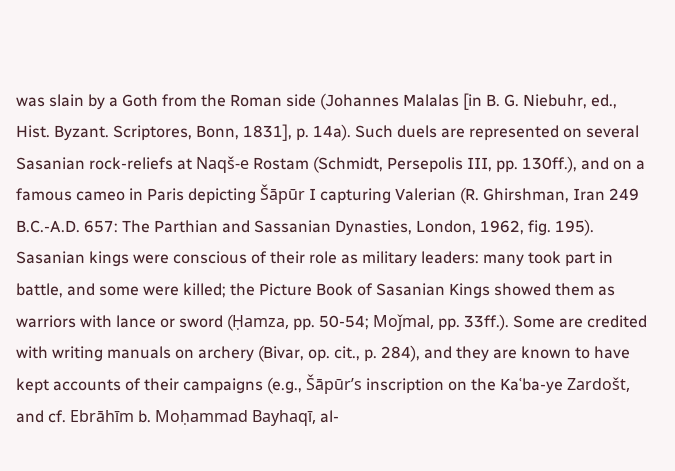was slain by a Goth from the Roman side (Johannes Malalas [in B. G. Niebuhr, ed., Hist. Byzant. Scriptores, Bonn, 1831], p. 14a). Such duels are represented on several Sasanian rock-reliefs at Naqš-e Rostam (Schmidt, Persepolis III, pp. 130ff.), and on a famous cameo in Paris depicting Šāpūr I capturing Valerian (R. Ghirshman, Iran 249 B.C.-A.D. 657: The Parthian and Sassanian Dynasties, London, 1962, fig. 195). Sasanian kings were conscious of their role as military leaders: many took part in battle, and some were killed; the Picture Book of Sasanian Kings showed them as warriors with lance or sword (Ḥamza, pp. 50-54; Moǰmal, pp. 33ff.). Some are credited with writing manuals on archery (Bivar, op. cit., p. 284), and they are known to have kept accounts of their campaigns (e.g., Šāpūr’s inscription on the Kaʿba-ye Zardošt, and cf. Ebrāhīm b. Moḥammad Bayhaqī, al-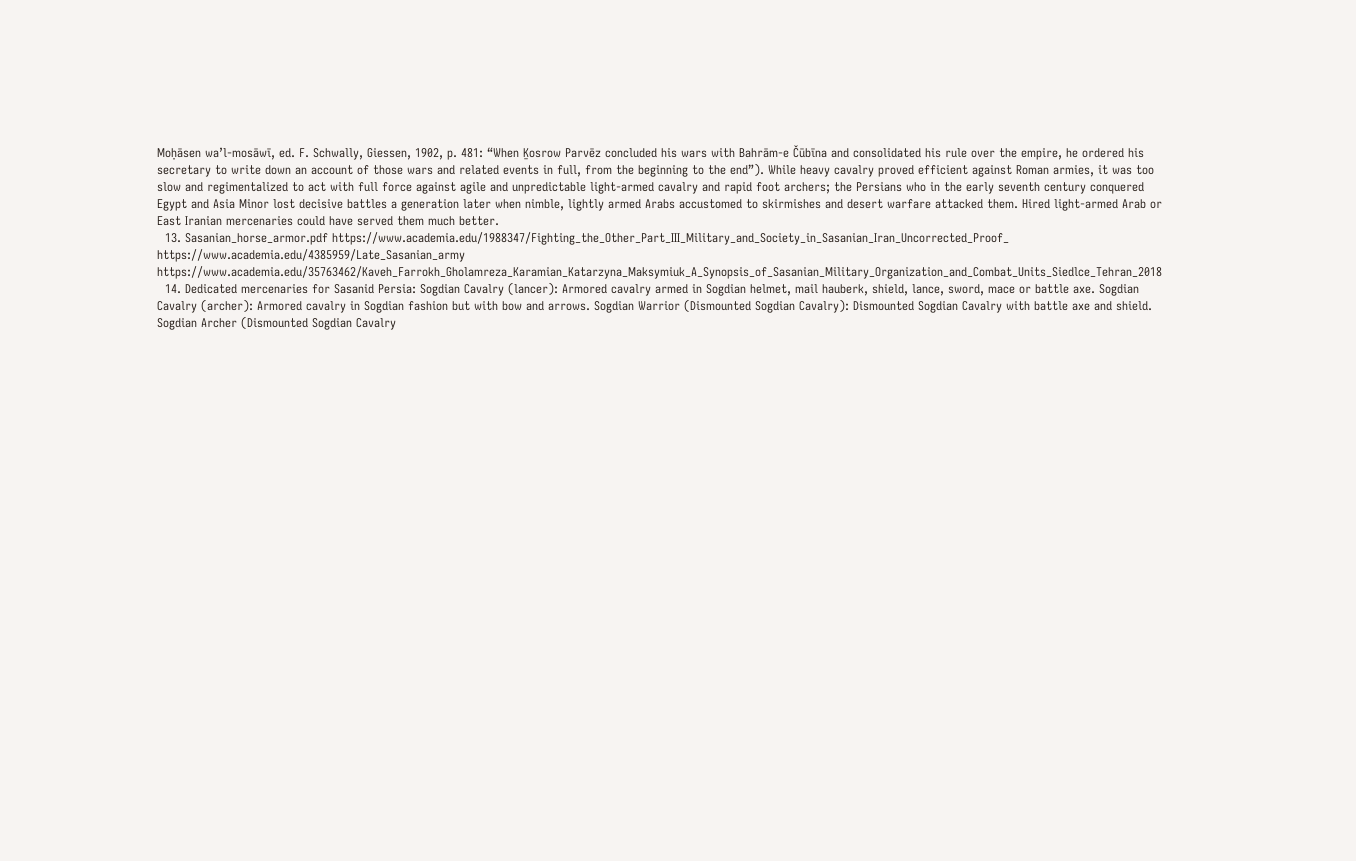Moḥāsen wa’l-mosāwī, ed. F. Schwally, Giessen, 1902, p. 481: “When Ḵosrow Parvēz concluded his wars with Bahrām-e Čūbīna and consolidated his rule over the empire, he ordered his secretary to write down an account of those wars and related events in full, from the beginning to the end”). While heavy cavalry proved efficient against Roman armies, it was too slow and regimentalized to act with full force against agile and unpredictable light-armed cavalry and rapid foot archers; the Persians who in the early seventh century conquered Egypt and Asia Minor lost decisive battles a generation later when nimble, lightly armed Arabs accustomed to skirmishes and desert warfare attacked them. Hired light-armed Arab or East Iranian mercenaries could have served them much better.
  13. Sasanian_horse_armor.pdf https://www.academia.edu/1988347/Fighting_the_Other_Part_III_Military_and_Society_in_Sasanian_Iran_Uncorrected_Proof_ https://www.academia.edu/4385959/Late_Sasanian_army https://www.academia.edu/35763462/Kaveh_Farrokh_Gholamreza_Karamian_Katarzyna_Maksymiuk_A_Synopsis_of_Sasanian_Military_Organization_and_Combat_Units_Siedlce_Tehran_2018
  14. Dedicated mercenaries for Sasanid Persia: Sogdian Cavalry (lancer): Armored cavalry armed in Sogdian helmet, mail hauberk, shield, lance, sword, mace or battle axe. Sogdian Cavalry (archer): Armored cavalry in Sogdian fashion but with bow and arrows. Sogdian Warrior (Dismounted Sogdian Cavalry): Dismounted Sogdian Cavalry with battle axe and shield. Sogdian Archer (Dismounted Sogdian Cavalry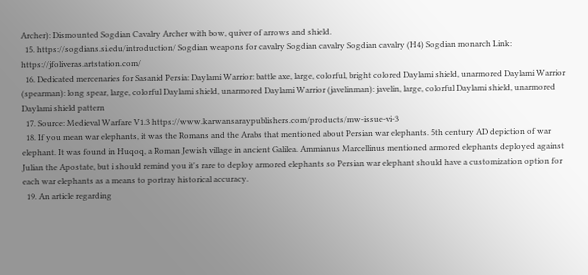Archer): Dismounted Sogdian Cavalry Archer with bow, quiver of arrows and shield.
  15. https://sogdians.si.edu/introduction/ Sogdian weapons for cavalry Sogdian cavalry Sogdian cavalry (H4) Sogdian monarch Link: https://jfoliveras.artstation.com/
  16. Dedicated mercenaries for Sasanid Persia: Daylami Warrior: battle axe, large, colorful, bright colored Daylami shield, unarmored Daylami Warrior (spearman): long spear, large, colorful Daylami shield, unarmored Daylami Warrior (javelinman): javelin, large, colorful Daylami shield, unarmored Daylami shield pattern
  17. Source: Medieval Warfare V1.3 https://www.karwansaraypublishers.com/products/mw-issue-vi-3
  18. If you mean war elephants, it was the Romans and the Arabs that mentioned about Persian war elephants. 5th century AD depiction of war elephant. It was found in Huqoq, a Roman Jewish village in ancient Galilea. Ammianus Marcellinus mentioned armored elephants deployed against Julian the Apostate, but i should remind you it's rare to deploy armored elephants so Persian war elephant should have a customization option for each war elephants as a means to portray historical accuracy.
  19. An article regarding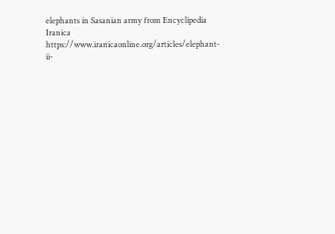elephants in Sasanian army from Encyclipedia Iranica https://www.iranicaonline.org/articles/elephant-ii-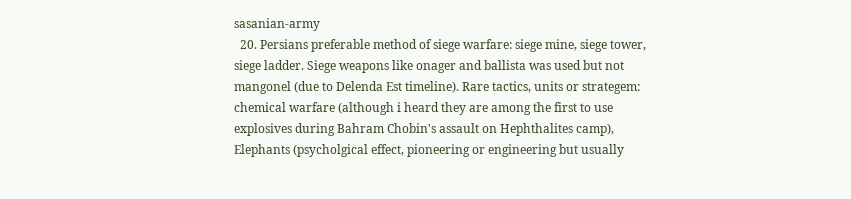sasanian-army
  20. Persians preferable method of siege warfare: siege mine, siege tower, siege ladder. Siege weapons like onager and ballista was used but not mangonel (due to Delenda Est timeline). Rare tactics, units or strategem: chemical warfare (although i heard they are among the first to use explosives during Bahram Chobin's assault on Hephthalites camp), Elephants (psycholgical effect, pioneering or engineering but usually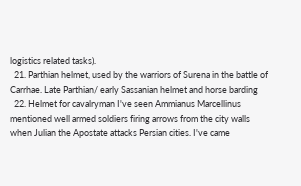logistics related tasks).
  21. Parthian helmet, used by the warriors of Surena in the battle of Carrhae. Late Parthian/ early Sassanian helmet and horse barding
  22. Helmet for cavalryman I've seen Ammianus Marcellinus mentioned well armed soldiers firing arrows from the city walls when Julian the Apostate attacks Persian cities. I've came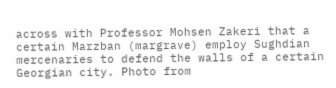across with Professor Mohsen Zakeri that a certain Marzban (margrave) employ Sughdian mercenaries to defend the walls of a certain Georgian city. Photo from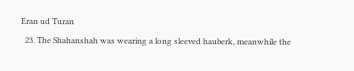Eran ud Turan
  23. The Shahanshah was wearing a long sleeved hauberk, meanwhile the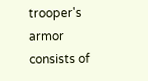trooper's armor consists of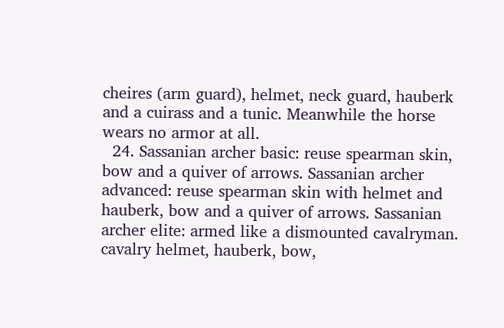cheires (arm guard), helmet, neck guard, hauberk and a cuirass and a tunic. Meanwhile the horse wears no armor at all.
  24. Sassanian archer basic: reuse spearman skin, bow and a quiver of arrows. Sassanian archer advanced: reuse spearman skin with helmet and hauberk, bow and a quiver of arrows. Sassanian archer elite: armed like a dismounted cavalryman. cavalry helmet, hauberk, bow,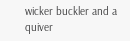wicker buckler and a quiver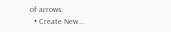of arrows.
  • Create New...